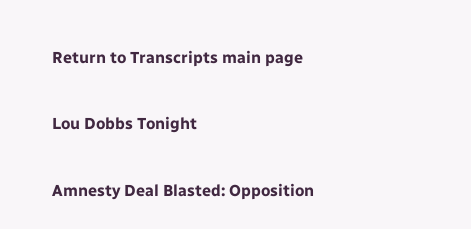Return to Transcripts main page

Lou Dobbs Tonight

Amnesty Deal Blasted: Opposition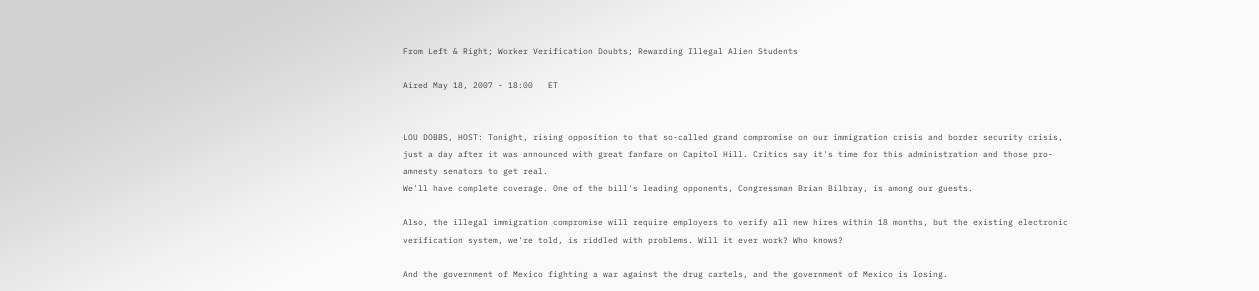From Left & Right; Worker Verification Doubts; Rewarding Illegal Alien Students

Aired May 18, 2007 - 18:00   ET


LOU DOBBS, HOST: Tonight, rising opposition to that so-called grand compromise on our immigration crisis and border security crisis, just a day after it was announced with great fanfare on Capitol Hill. Critics say it's time for this administration and those pro-amnesty senators to get real.
We'll have complete coverage. One of the bill's leading opponents, Congressman Brian Bilbray, is among our guests.

Also, the illegal immigration compromise will require employers to verify all new hires within 18 months, but the existing electronic verification system, we're told, is riddled with problems. Will it ever work? Who knows?

And the government of Mexico fighting a war against the drug cartels, and the government of Mexico is losing.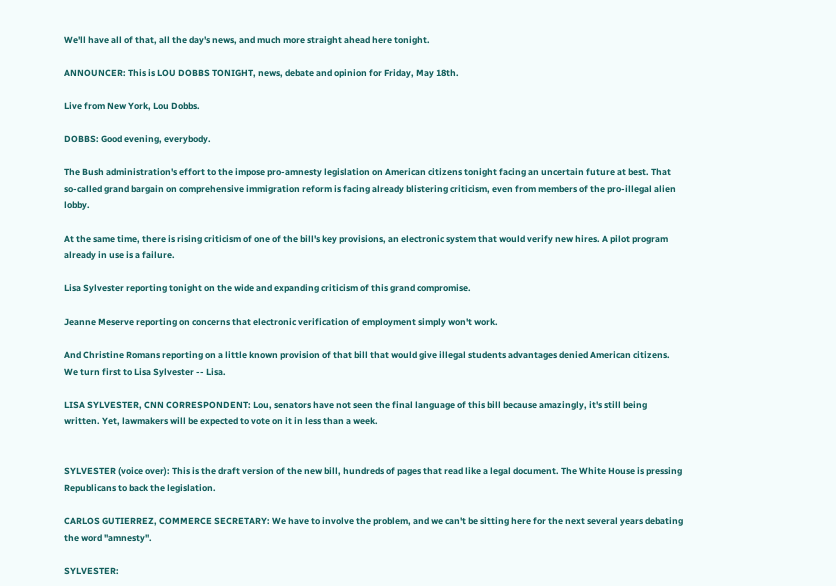We'll have all of that, all the day's news, and much more straight ahead here tonight.

ANNOUNCER: This is LOU DOBBS TONIGHT, news, debate and opinion for Friday, May 18th.

Live from New York, Lou Dobbs.

DOBBS: Good evening, everybody.

The Bush administration's effort to the impose pro-amnesty legislation on American citizens tonight facing an uncertain future at best. That so-called grand bargain on comprehensive immigration reform is facing already blistering criticism, even from members of the pro-illegal alien lobby.

At the same time, there is rising criticism of one of the bill's key provisions, an electronic system that would verify new hires. A pilot program already in use is a failure.

Lisa Sylvester reporting tonight on the wide and expanding criticism of this grand compromise.

Jeanne Meserve reporting on concerns that electronic verification of employment simply won't work.

And Christine Romans reporting on a little known provision of that bill that would give illegal students advantages denied American citizens. We turn first to Lisa Sylvester -- Lisa.

LISA SYLVESTER, CNN CORRESPONDENT: Lou, senators have not seen the final language of this bill because amazingly, it's still being written. Yet, lawmakers will be expected to vote on it in less than a week.


SYLVESTER (voice over): This is the draft version of the new bill, hundreds of pages that read like a legal document. The White House is pressing Republicans to back the legislation.

CARLOS GUTIERREZ, COMMERCE SECRETARY: We have to involve the problem, and we can't be sitting here for the next several years debating the word "amnesty".

SYLVESTER: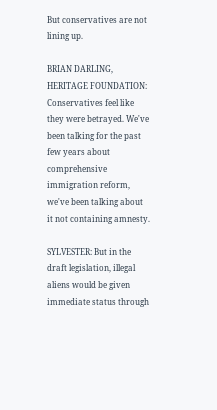But conservatives are not lining up.

BRIAN DARLING, HERITAGE FOUNDATION: Conservatives feel like they were betrayed. We've been talking for the past few years about comprehensive immigration reform, we've been talking about it not containing amnesty.

SYLVESTER: But in the draft legislation, illegal aliens would be given immediate status through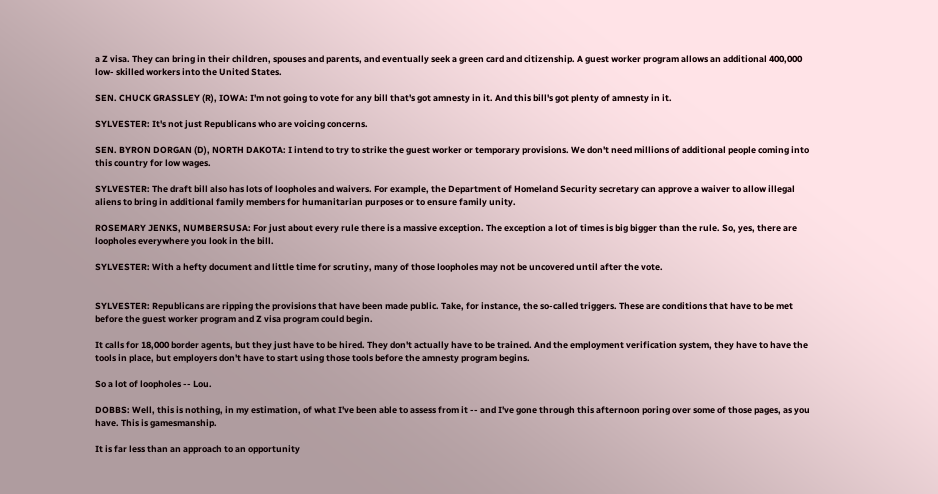a Z visa. They can bring in their children, spouses and parents, and eventually seek a green card and citizenship. A guest worker program allows an additional 400,000 low- skilled workers into the United States.

SEN. CHUCK GRASSLEY (R), IOWA: I'm not going to vote for any bill that's got amnesty in it. And this bill's got plenty of amnesty in it.

SYLVESTER: It's not just Republicans who are voicing concerns.

SEN. BYRON DORGAN (D), NORTH DAKOTA: I intend to try to strike the guest worker or temporary provisions. We don't need millions of additional people coming into this country for low wages.

SYLVESTER: The draft bill also has lots of loopholes and waivers. For example, the Department of Homeland Security secretary can approve a waiver to allow illegal aliens to bring in additional family members for humanitarian purposes or to ensure family unity.

ROSEMARY JENKS, NUMBERSUSA: For just about every rule there is a massive exception. The exception a lot of times is big bigger than the rule. So, yes, there are loopholes everywhere you look in the bill.

SYLVESTER: With a hefty document and little time for scrutiny, many of those loopholes may not be uncovered until after the vote.


SYLVESTER: Republicans are ripping the provisions that have been made public. Take, for instance, the so-called triggers. These are conditions that have to be met before the guest worker program and Z visa program could begin.

It calls for 18,000 border agents, but they just have to be hired. They don't actually have to be trained. And the employment verification system, they have to have the tools in place, but employers don't have to start using those tools before the amnesty program begins.

So a lot of loopholes -- Lou.

DOBBS: Well, this is nothing, in my estimation, of what I've been able to assess from it -- and I've gone through this afternoon poring over some of those pages, as you have. This is gamesmanship.

It is far less than an approach to an opportunity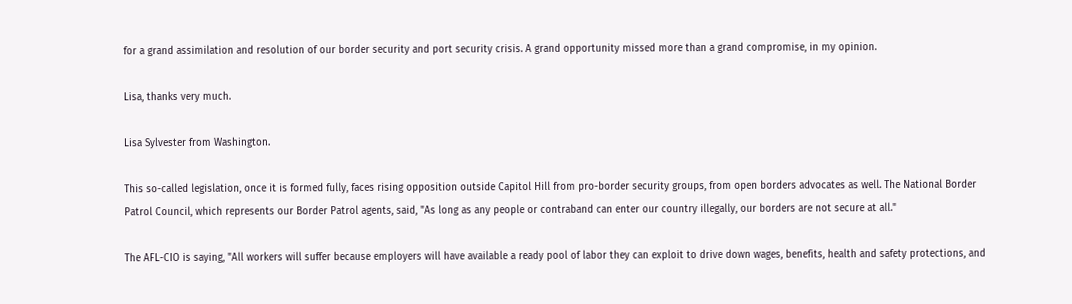for a grand assimilation and resolution of our border security and port security crisis. A grand opportunity missed more than a grand compromise, in my opinion.

Lisa, thanks very much.

Lisa Sylvester from Washington.

This so-called legislation, once it is formed fully, faces rising opposition outside Capitol Hill from pro-border security groups, from open borders advocates as well. The National Border Patrol Council, which represents our Border Patrol agents, said, "As long as any people or contraband can enter our country illegally, our borders are not secure at all."

The AFL-CIO is saying, "All workers will suffer because employers will have available a ready pool of labor they can exploit to drive down wages, benefits, health and safety protections, and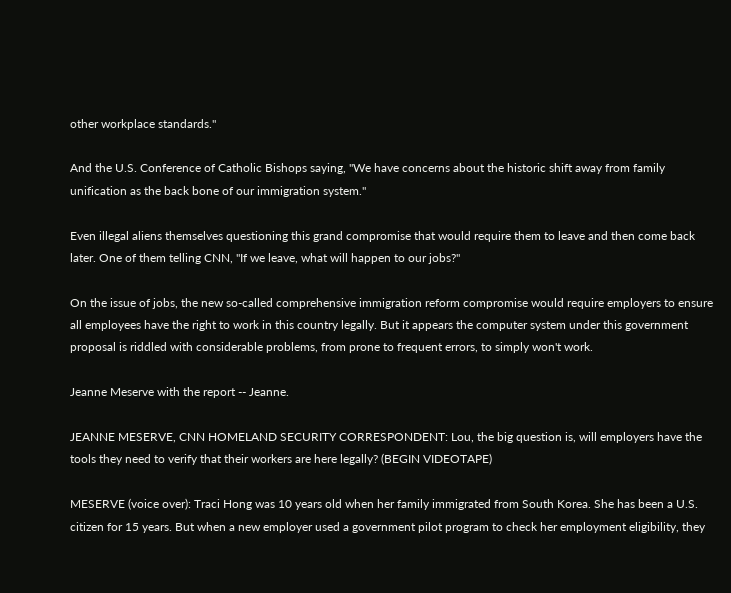other workplace standards."

And the U.S. Conference of Catholic Bishops saying, "We have concerns about the historic shift away from family unification as the back bone of our immigration system."

Even illegal aliens themselves questioning this grand compromise that would require them to leave and then come back later. One of them telling CNN, "If we leave, what will happen to our jobs?"

On the issue of jobs, the new so-called comprehensive immigration reform compromise would require employers to ensure all employees have the right to work in this country legally. But it appears the computer system under this government proposal is riddled with considerable problems, from prone to frequent errors, to simply won't work.

Jeanne Meserve with the report -- Jeanne.

JEANNE MESERVE, CNN HOMELAND SECURITY CORRESPONDENT: Lou, the big question is, will employers have the tools they need to verify that their workers are here legally? (BEGIN VIDEOTAPE)

MESERVE (voice over): Traci Hong was 10 years old when her family immigrated from South Korea. She has been a U.S. citizen for 15 years. But when a new employer used a government pilot program to check her employment eligibility, they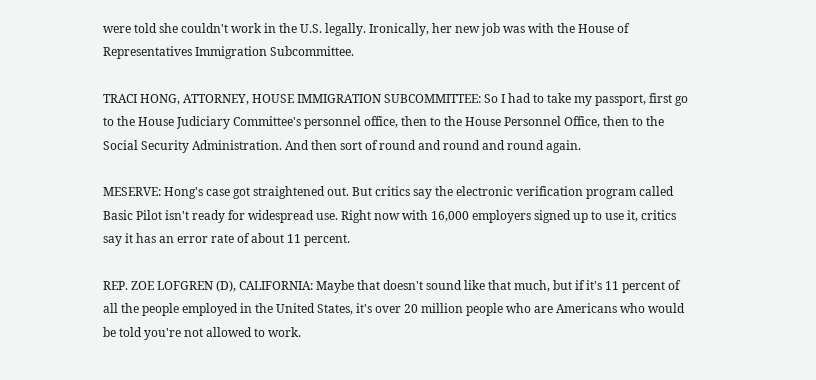were told she couldn't work in the U.S. legally. Ironically, her new job was with the House of Representatives Immigration Subcommittee.

TRACI HONG, ATTORNEY, HOUSE IMMIGRATION SUBCOMMITTEE: So I had to take my passport, first go to the House Judiciary Committee's personnel office, then to the House Personnel Office, then to the Social Security Administration. And then sort of round and round and round again.

MESERVE: Hong's case got straightened out. But critics say the electronic verification program called Basic Pilot isn't ready for widespread use. Right now with 16,000 employers signed up to use it, critics say it has an error rate of about 11 percent.

REP. ZOE LOFGREN (D), CALIFORNIA: Maybe that doesn't sound like that much, but if it's 11 percent of all the people employed in the United States, it's over 20 million people who are Americans who would be told you're not allowed to work.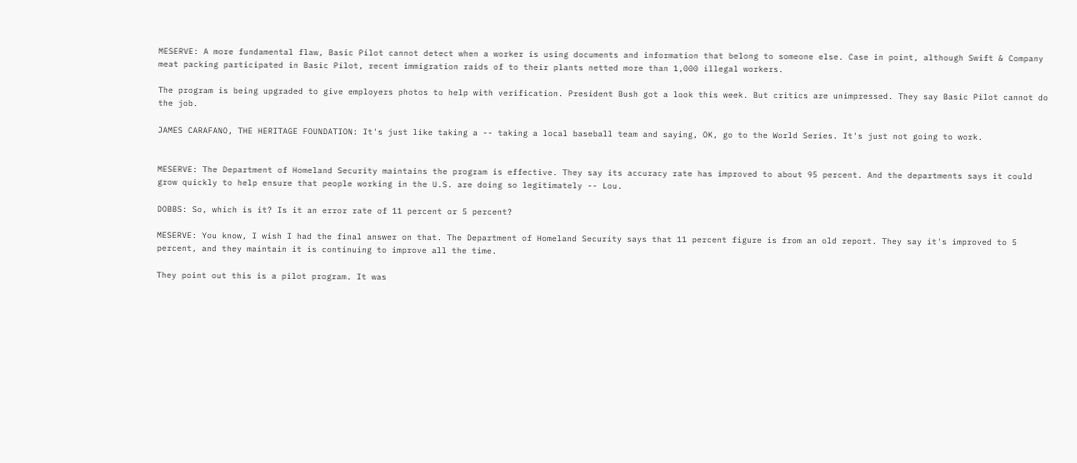MESERVE: A more fundamental flaw, Basic Pilot cannot detect when a worker is using documents and information that belong to someone else. Case in point, although Swift & Company meat packing participated in Basic Pilot, recent immigration raids of to their plants netted more than 1,000 illegal workers.

The program is being upgraded to give employers photos to help with verification. President Bush got a look this week. But critics are unimpressed. They say Basic Pilot cannot do the job.

JAMES CARAFANO, THE HERITAGE FOUNDATION: It's just like taking a -- taking a local baseball team and saying, OK, go to the World Series. It's just not going to work.


MESERVE: The Department of Homeland Security maintains the program is effective. They say its accuracy rate has improved to about 95 percent. And the departments says it could grow quickly to help ensure that people working in the U.S. are doing so legitimately -- Lou.

DOBBS: So, which is it? Is it an error rate of 11 percent or 5 percent?

MESERVE: You know, I wish I had the final answer on that. The Department of Homeland Security says that 11 percent figure is from an old report. They say it's improved to 5 percent, and they maintain it is continuing to improve all the time.

They point out this is a pilot program. It was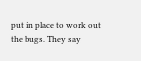put in place to work out the bugs. They say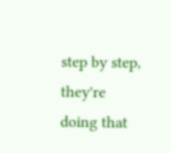step by step, they're doing that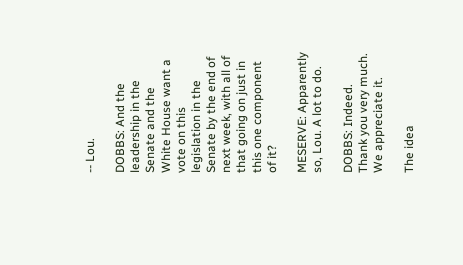-- Lou.

DOBBS: And the leadership in the Senate and the White House want a vote on this legislation in the Senate by the end of next week, with all of that going on just in this one component of it?

MESERVE: Apparently so, Lou. A lot to do.

DOBBS: Indeed. Thank you very much. We appreciate it.

The idea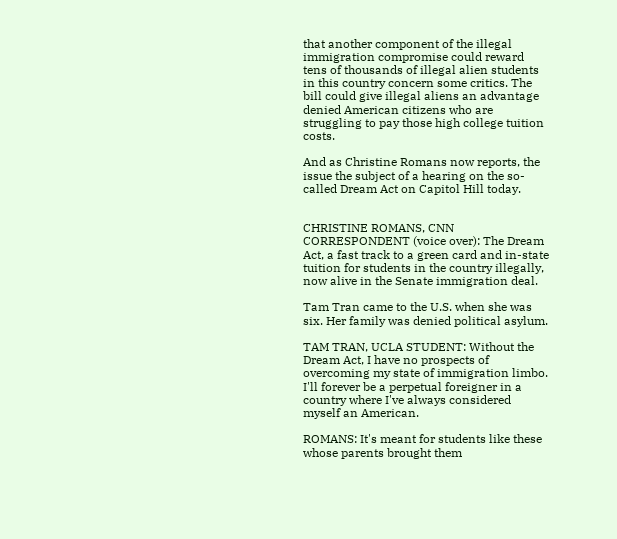that another component of the illegal immigration compromise could reward tens of thousands of illegal alien students in this country concern some critics. The bill could give illegal aliens an advantage denied American citizens who are struggling to pay those high college tuition costs.

And as Christine Romans now reports, the issue the subject of a hearing on the so-called Dream Act on Capitol Hill today.


CHRISTINE ROMANS, CNN CORRESPONDENT (voice over): The Dream Act, a fast track to a green card and in-state tuition for students in the country illegally, now alive in the Senate immigration deal.

Tam Tran came to the U.S. when she was six. Her family was denied political asylum.

TAM TRAN, UCLA STUDENT: Without the Dream Act, I have no prospects of overcoming my state of immigration limbo. I'll forever be a perpetual foreigner in a country where I've always considered myself an American.

ROMANS: It's meant for students like these whose parents brought them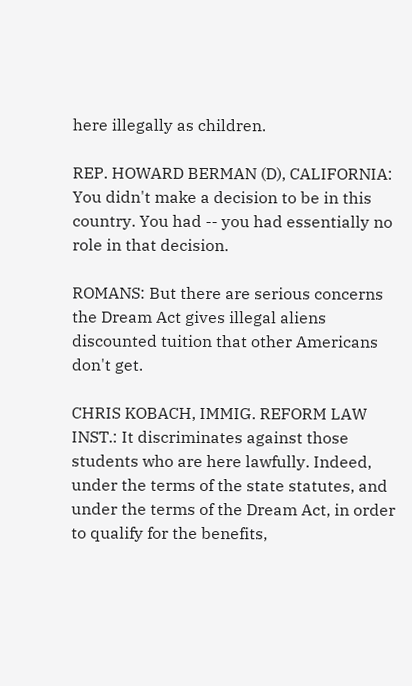here illegally as children.

REP. HOWARD BERMAN (D), CALIFORNIA: You didn't make a decision to be in this country. You had -- you had essentially no role in that decision.

ROMANS: But there are serious concerns the Dream Act gives illegal aliens discounted tuition that other Americans don't get.

CHRIS KOBACH, IMMIG. REFORM LAW INST.: It discriminates against those students who are here lawfully. Indeed, under the terms of the state statutes, and under the terms of the Dream Act, in order to qualify for the benefits,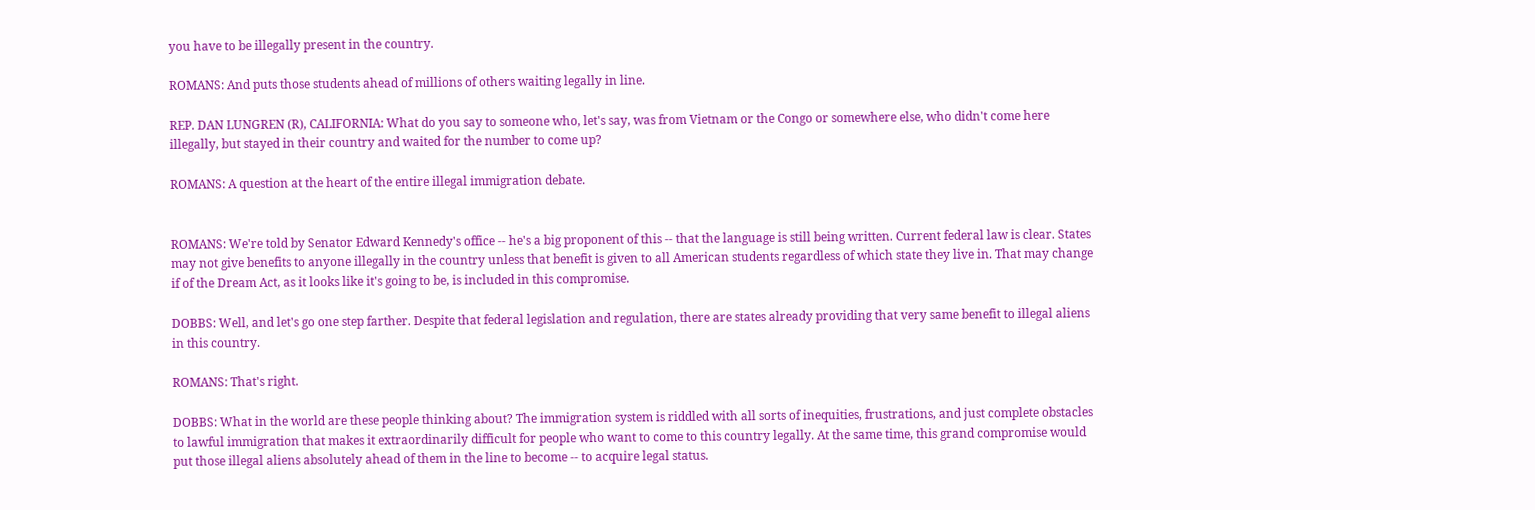you have to be illegally present in the country.

ROMANS: And puts those students ahead of millions of others waiting legally in line.

REP. DAN LUNGREN (R), CALIFORNIA: What do you say to someone who, let's say, was from Vietnam or the Congo or somewhere else, who didn't come here illegally, but stayed in their country and waited for the number to come up?

ROMANS: A question at the heart of the entire illegal immigration debate.


ROMANS: We're told by Senator Edward Kennedy's office -- he's a big proponent of this -- that the language is still being written. Current federal law is clear. States may not give benefits to anyone illegally in the country unless that benefit is given to all American students regardless of which state they live in. That may change if of the Dream Act, as it looks like it's going to be, is included in this compromise.

DOBBS: Well, and let's go one step farther. Despite that federal legislation and regulation, there are states already providing that very same benefit to illegal aliens in this country.

ROMANS: That's right.

DOBBS: What in the world are these people thinking about? The immigration system is riddled with all sorts of inequities, frustrations, and just complete obstacles to lawful immigration that makes it extraordinarily difficult for people who want to come to this country legally. At the same time, this grand compromise would put those illegal aliens absolutely ahead of them in the line to become -- to acquire legal status.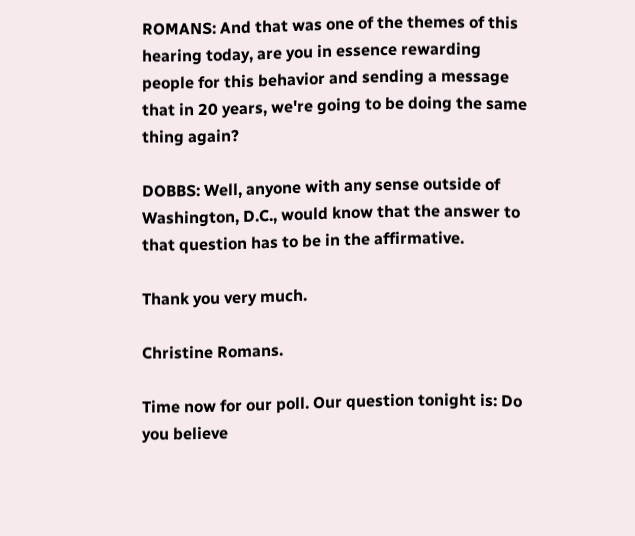ROMANS: And that was one of the themes of this hearing today, are you in essence rewarding people for this behavior and sending a message that in 20 years, we're going to be doing the same thing again?

DOBBS: Well, anyone with any sense outside of Washington, D.C., would know that the answer to that question has to be in the affirmative.

Thank you very much.

Christine Romans.

Time now for our poll. Our question tonight is: Do you believe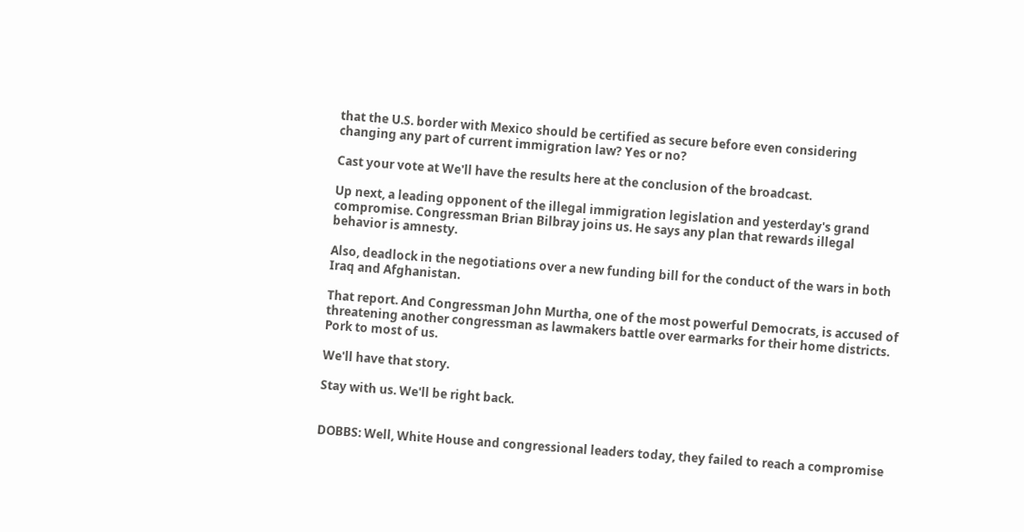that the U.S. border with Mexico should be certified as secure before even considering changing any part of current immigration law? Yes or no?

Cast your vote at We'll have the results here at the conclusion of the broadcast.

Up next, a leading opponent of the illegal immigration legislation and yesterday's grand compromise. Congressman Brian Bilbray joins us. He says any plan that rewards illegal behavior is amnesty.

Also, deadlock in the negotiations over a new funding bill for the conduct of the wars in both Iraq and Afghanistan.

That report. And Congressman John Murtha, one of the most powerful Democrats, is accused of threatening another congressman as lawmakers battle over earmarks for their home districts. Pork to most of us.

We'll have that story.

Stay with us. We'll be right back.


DOBBS: Well, White House and congressional leaders today, they failed to reach a compromise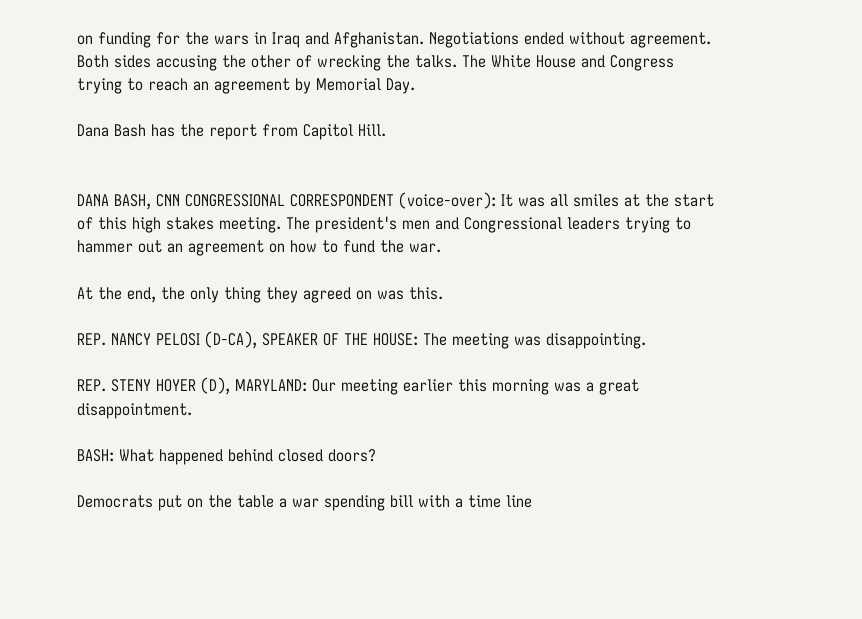on funding for the wars in Iraq and Afghanistan. Negotiations ended without agreement. Both sides accusing the other of wrecking the talks. The White House and Congress trying to reach an agreement by Memorial Day.

Dana Bash has the report from Capitol Hill.


DANA BASH, CNN CONGRESSIONAL CORRESPONDENT (voice-over): It was all smiles at the start of this high stakes meeting. The president's men and Congressional leaders trying to hammer out an agreement on how to fund the war.

At the end, the only thing they agreed on was this.

REP. NANCY PELOSI (D-CA), SPEAKER OF THE HOUSE: The meeting was disappointing.

REP. STENY HOYER (D), MARYLAND: Our meeting earlier this morning was a great disappointment.

BASH: What happened behind closed doors?

Democrats put on the table a war spending bill with a time line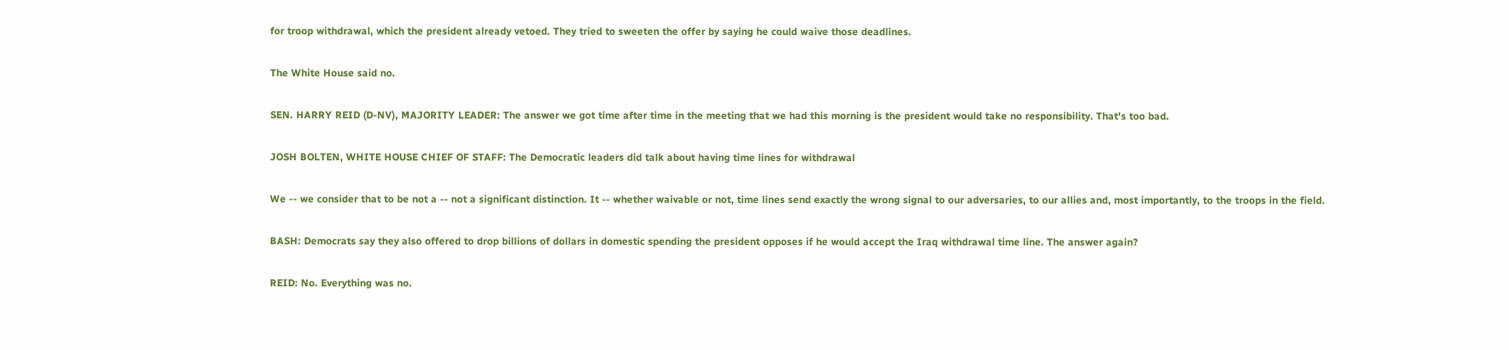for troop withdrawal, which the president already vetoed. They tried to sweeten the offer by saying he could waive those deadlines.

The White House said no.

SEN. HARRY REID (D-NV), MAJORITY LEADER: The answer we got time after time in the meeting that we had this morning is the president would take no responsibility. That's too bad.

JOSH BOLTEN, WHITE HOUSE CHIEF OF STAFF: The Democratic leaders did talk about having time lines for withdrawal

We -- we consider that to be not a -- not a significant distinction. It -- whether waivable or not, time lines send exactly the wrong signal to our adversaries, to our allies and, most importantly, to the troops in the field.

BASH: Democrats say they also offered to drop billions of dollars in domestic spending the president opposes if he would accept the Iraq withdrawal time line. The answer again?

REID: No. Everything was no.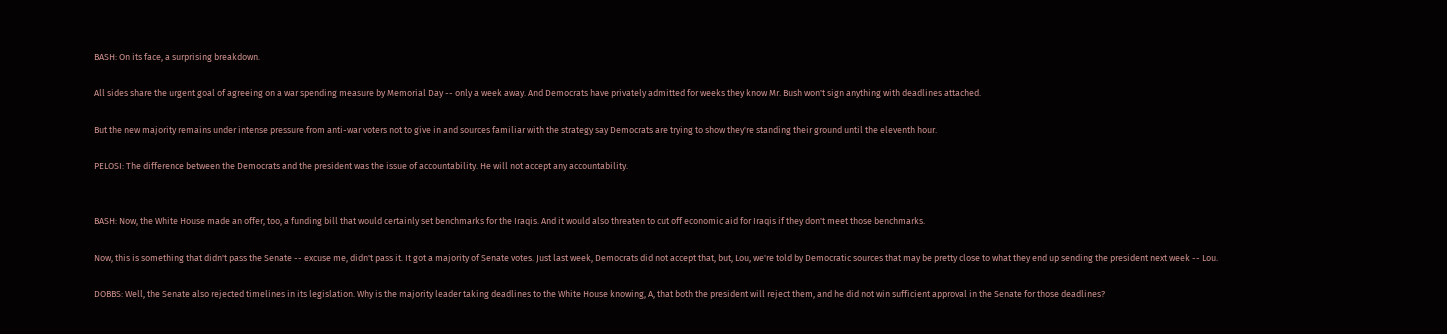BASH: On its face, a surprising breakdown.

All sides share the urgent goal of agreeing on a war spending measure by Memorial Day -- only a week away. And Democrats have privately admitted for weeks they know Mr. Bush won't sign anything with deadlines attached.

But the new majority remains under intense pressure from anti-war voters not to give in and sources familiar with the strategy say Democrats are trying to show they're standing their ground until the eleventh hour.

PELOSI: The difference between the Democrats and the president was the issue of accountability. He will not accept any accountability.


BASH: Now, the White House made an offer, too, a funding bill that would certainly set benchmarks for the Iraqis. And it would also threaten to cut off economic aid for Iraqis if they don't meet those benchmarks.

Now, this is something that didn't pass the Senate -- excuse me, didn't pass it. It got a majority of Senate votes. Just last week, Democrats did not accept that, but, Lou, we're told by Democratic sources that may be pretty close to what they end up sending the president next week -- Lou.

DOBBS: Well, the Senate also rejected timelines in its legislation. Why is the majority leader taking deadlines to the White House knowing, A, that both the president will reject them, and he did not win sufficient approval in the Senate for those deadlines?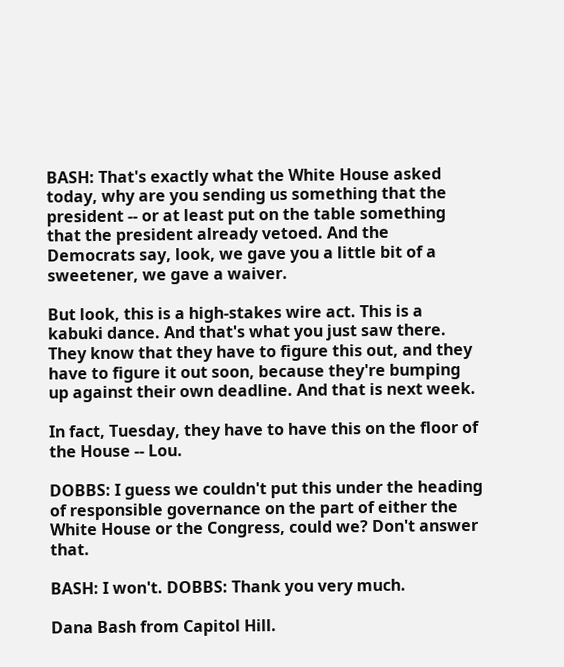BASH: That's exactly what the White House asked today, why are you sending us something that the president -- or at least put on the table something that the president already vetoed. And the Democrats say, look, we gave you a little bit of a sweetener, we gave a waiver.

But look, this is a high-stakes wire act. This is a kabuki dance. And that's what you just saw there. They know that they have to figure this out, and they have to figure it out soon, because they're bumping up against their own deadline. And that is next week.

In fact, Tuesday, they have to have this on the floor of the House -- Lou.

DOBBS: I guess we couldn't put this under the heading of responsible governance on the part of either the White House or the Congress, could we? Don't answer that.

BASH: I won't. DOBBS: Thank you very much.

Dana Bash from Capitol Hill.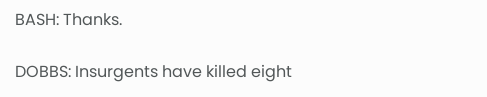BASH: Thanks.

DOBBS: Insurgents have killed eight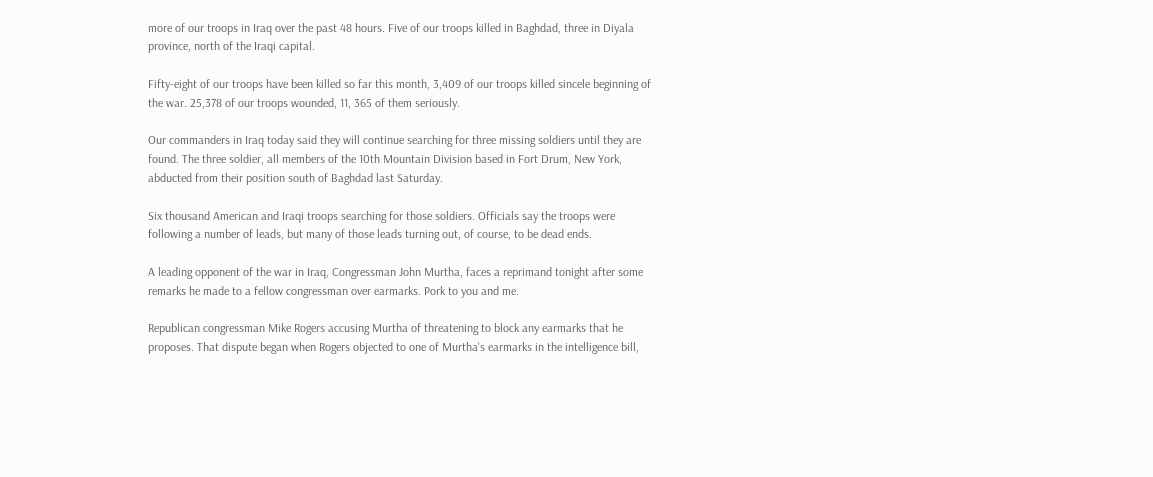more of our troops in Iraq over the past 48 hours. Five of our troops killed in Baghdad, three in Diyala province, north of the Iraqi capital.

Fifty-eight of our troops have been killed so far this month, 3,409 of our troops killed sincele beginning of the war. 25,378 of our troops wounded, 11, 365 of them seriously.

Our commanders in Iraq today said they will continue searching for three missing soldiers until they are found. The three soldier, all members of the 10th Mountain Division based in Fort Drum, New York, abducted from their position south of Baghdad last Saturday.

Six thousand American and Iraqi troops searching for those soldiers. Officials say the troops were following a number of leads, but many of those leads turning out, of course, to be dead ends.

A leading opponent of the war in Iraq, Congressman John Murtha, faces a reprimand tonight after some remarks he made to a fellow congressman over earmarks. Pork to you and me.

Republican congressman Mike Rogers accusing Murtha of threatening to block any earmarks that he proposes. That dispute began when Rogers objected to one of Murtha's earmarks in the intelligence bill,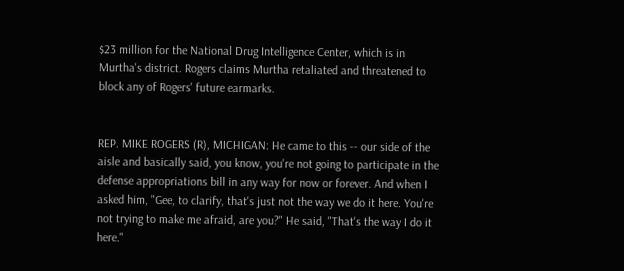$23 million for the National Drug Intelligence Center, which is in Murtha's district. Rogers claims Murtha retaliated and threatened to block any of Rogers' future earmarks.


REP. MIKE ROGERS (R), MICHIGAN: He came to this -- our side of the aisle and basically said, you know, you're not going to participate in the defense appropriations bill in any way for now or forever. And when I asked him, "Gee, to clarify, that's just not the way we do it here. You're not trying to make me afraid, are you?" He said, "That's the way I do it here."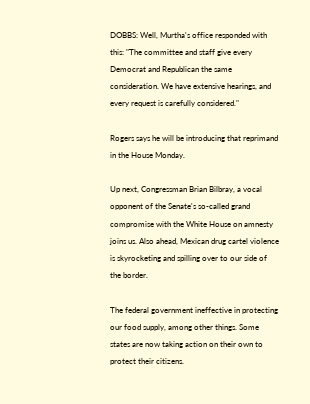DOBBS: Well, Murtha's office responded with this: "The committee and staff give every Democrat and Republican the same consideration. We have extensive hearings, and every request is carefully considered."

Rogers says he will be introducing that reprimand in the House Monday.

Up next, Congressman Brian Bilbray, a vocal opponent of the Senate's so-called grand compromise with the White House on amnesty joins us. Also ahead, Mexican drug cartel violence is skyrocketing and spilling over to our side of the border.

The federal government ineffective in protecting our food supply, among other things. Some states are now taking action on their own to protect their citizens.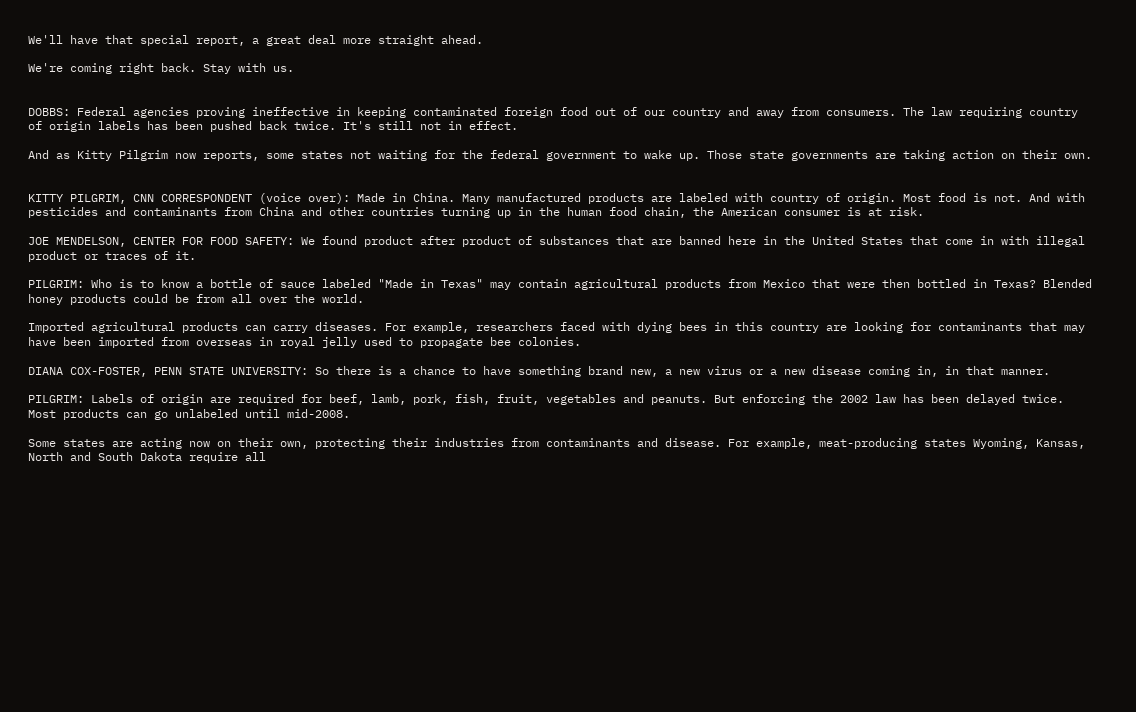We'll have that special report, a great deal more straight ahead.

We're coming right back. Stay with us.


DOBBS: Federal agencies proving ineffective in keeping contaminated foreign food out of our country and away from consumers. The law requiring country of origin labels has been pushed back twice. It's still not in effect.

And as Kitty Pilgrim now reports, some states not waiting for the federal government to wake up. Those state governments are taking action on their own.


KITTY PILGRIM, CNN CORRESPONDENT (voice over): Made in China. Many manufactured products are labeled with country of origin. Most food is not. And with pesticides and contaminants from China and other countries turning up in the human food chain, the American consumer is at risk.

JOE MENDELSON, CENTER FOR FOOD SAFETY: We found product after product of substances that are banned here in the United States that come in with illegal product or traces of it.

PILGRIM: Who is to know a bottle of sauce labeled "Made in Texas" may contain agricultural products from Mexico that were then bottled in Texas? Blended honey products could be from all over the world.

Imported agricultural products can carry diseases. For example, researchers faced with dying bees in this country are looking for contaminants that may have been imported from overseas in royal jelly used to propagate bee colonies.

DIANA COX-FOSTER, PENN STATE UNIVERSITY: So there is a chance to have something brand new, a new virus or a new disease coming in, in that manner.

PILGRIM: Labels of origin are required for beef, lamb, pork, fish, fruit, vegetables and peanuts. But enforcing the 2002 law has been delayed twice. Most products can go unlabeled until mid-2008.

Some states are acting now on their own, protecting their industries from contaminants and disease. For example, meat-producing states Wyoming, Kansas, North and South Dakota require all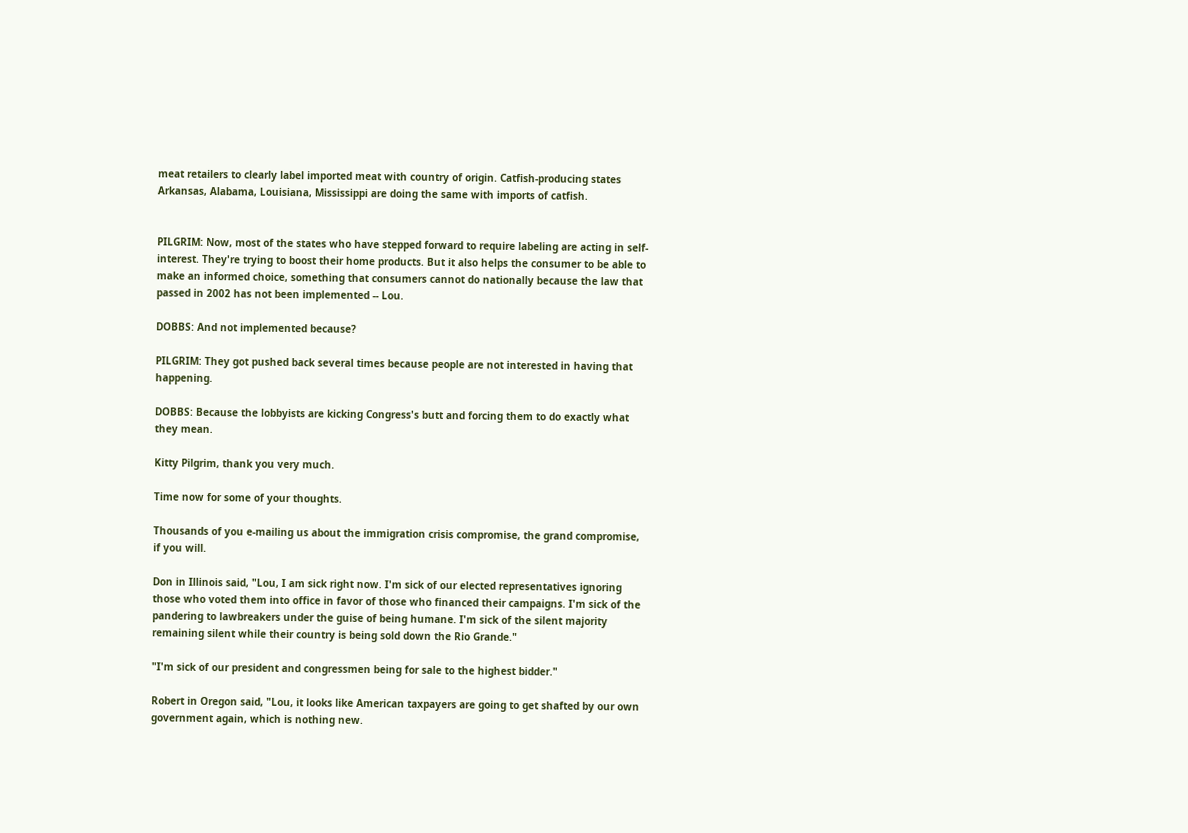meat retailers to clearly label imported meat with country of origin. Catfish-producing states Arkansas, Alabama, Louisiana, Mississippi are doing the same with imports of catfish.


PILGRIM: Now, most of the states who have stepped forward to require labeling are acting in self-interest. They're trying to boost their home products. But it also helps the consumer to be able to make an informed choice, something that consumers cannot do nationally because the law that passed in 2002 has not been implemented -- Lou.

DOBBS: And not implemented because?

PILGRIM: They got pushed back several times because people are not interested in having that happening.

DOBBS: Because the lobbyists are kicking Congress's butt and forcing them to do exactly what they mean.

Kitty Pilgrim, thank you very much.

Time now for some of your thoughts.

Thousands of you e-mailing us about the immigration crisis compromise, the grand compromise, if you will.

Don in Illinois said, "Lou, I am sick right now. I'm sick of our elected representatives ignoring those who voted them into office in favor of those who financed their campaigns. I'm sick of the pandering to lawbreakers under the guise of being humane. I'm sick of the silent majority remaining silent while their country is being sold down the Rio Grande."

"I'm sick of our president and congressmen being for sale to the highest bidder."

Robert in Oregon said, "Lou, it looks like American taxpayers are going to get shafted by our own government again, which is nothing new.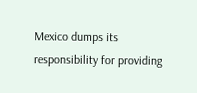Mexico dumps its responsibility for providing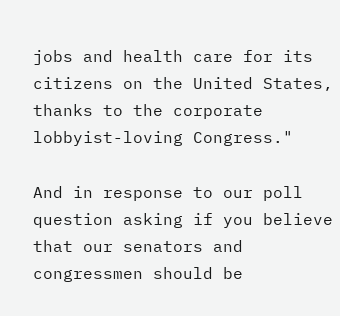jobs and health care for its citizens on the United States, thanks to the corporate lobbyist-loving Congress."

And in response to our poll question asking if you believe that our senators and congressmen should be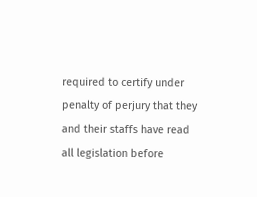required to certify under penalty of perjury that they and their staffs have read all legislation before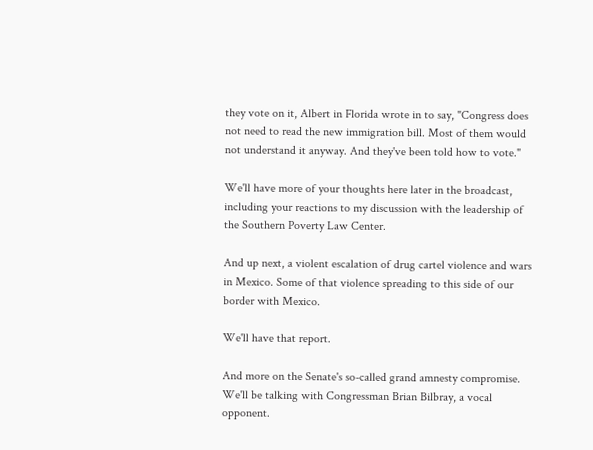they vote on it, Albert in Florida wrote in to say, "Congress does not need to read the new immigration bill. Most of them would not understand it anyway. And they've been told how to vote."

We'll have more of your thoughts here later in the broadcast, including your reactions to my discussion with the leadership of the Southern Poverty Law Center.

And up next, a violent escalation of drug cartel violence and wars in Mexico. Some of that violence spreading to this side of our border with Mexico.

We'll have that report.

And more on the Senate's so-called grand amnesty compromise. We'll be talking with Congressman Brian Bilbray, a vocal opponent.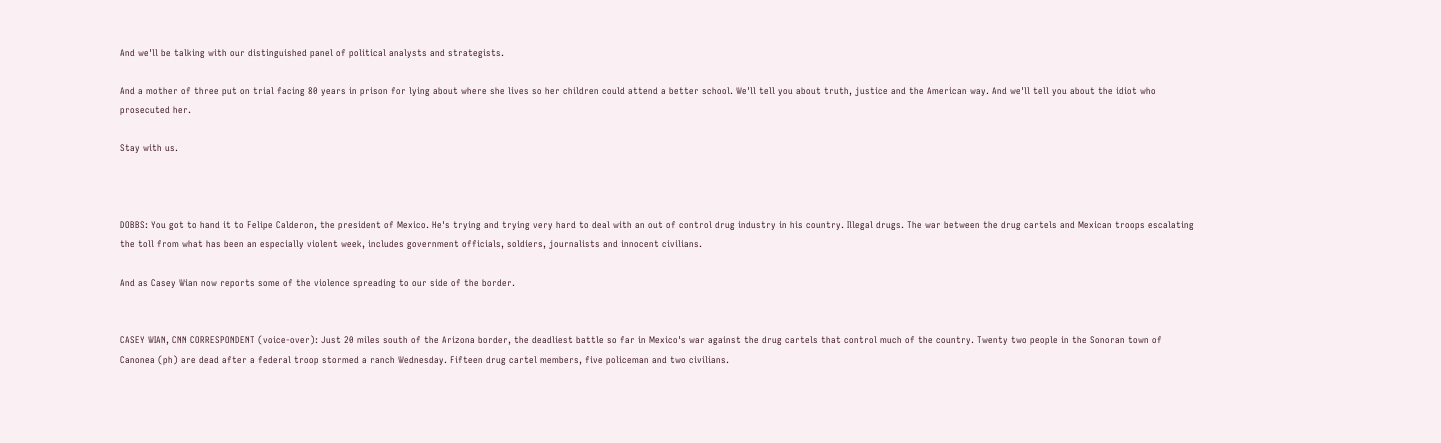And we'll be talking with our distinguished panel of political analysts and strategists.

And a mother of three put on trial facing 80 years in prison for lying about where she lives so her children could attend a better school. We'll tell you about truth, justice and the American way. And we'll tell you about the idiot who prosecuted her.

Stay with us.



DOBBS: You got to hand it to Felipe Calderon, the president of Mexico. He's trying and trying very hard to deal with an out of control drug industry in his country. Illegal drugs. The war between the drug cartels and Mexican troops escalating the toll from what has been an especially violent week, includes government officials, soldiers, journalists and innocent civilians.

And as Casey Wian now reports some of the violence spreading to our side of the border.


CASEY WIAN, CNN CORRESPONDENT (voice-over): Just 20 miles south of the Arizona border, the deadliest battle so far in Mexico's war against the drug cartels that control much of the country. Twenty two people in the Sonoran town of Canonea (ph) are dead after a federal troop stormed a ranch Wednesday. Fifteen drug cartel members, five policeman and two civilians.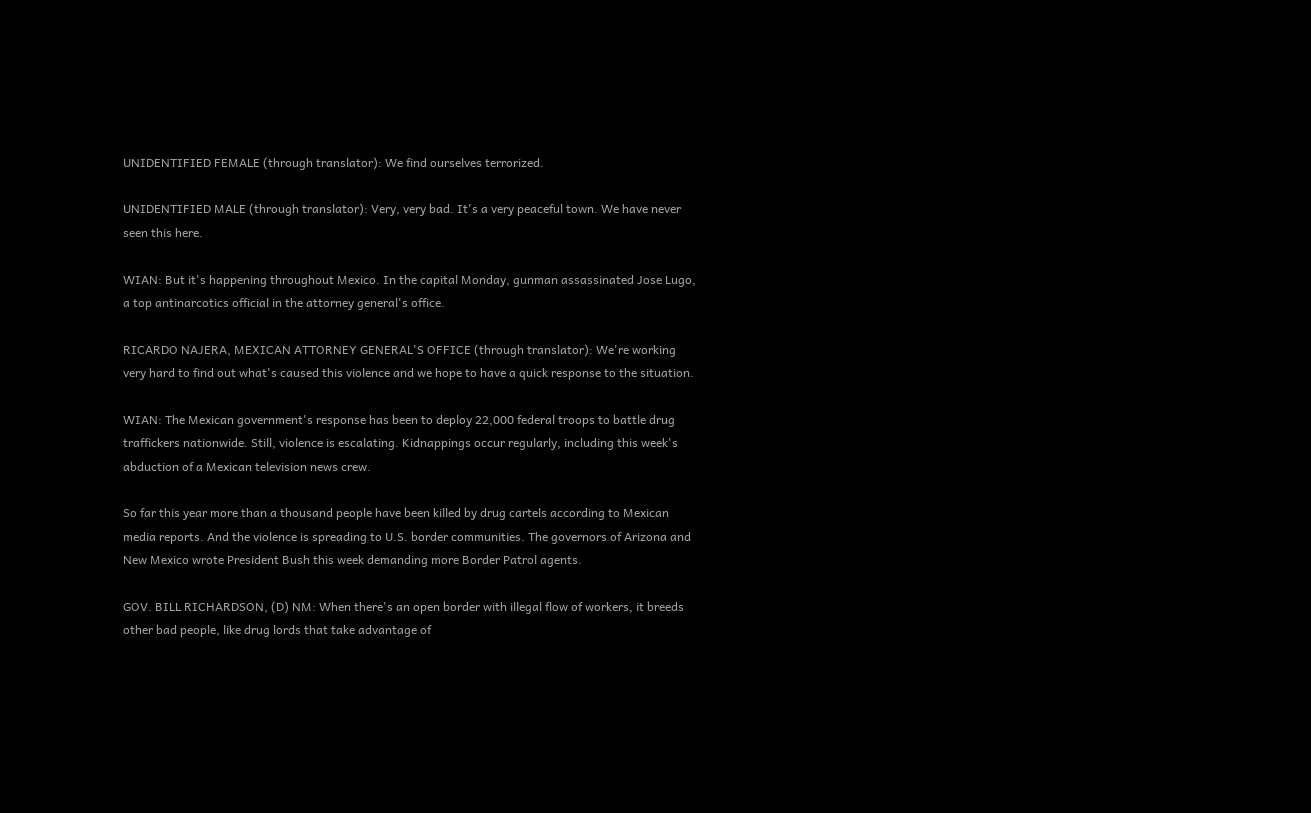UNIDENTIFIED FEMALE (through translator): We find ourselves terrorized.

UNIDENTIFIED MALE (through translator): Very, very bad. It's a very peaceful town. We have never seen this here.

WIAN: But it's happening throughout Mexico. In the capital Monday, gunman assassinated Jose Lugo, a top antinarcotics official in the attorney general's office.

RICARDO NAJERA, MEXICAN ATTORNEY GENERAL'S OFFICE (through translator): We're working very hard to find out what's caused this violence and we hope to have a quick response to the situation.

WIAN: The Mexican government's response has been to deploy 22,000 federal troops to battle drug traffickers nationwide. Still, violence is escalating. Kidnappings occur regularly, including this week's abduction of a Mexican television news crew.

So far this year more than a thousand people have been killed by drug cartels according to Mexican media reports. And the violence is spreading to U.S. border communities. The governors of Arizona and New Mexico wrote President Bush this week demanding more Border Patrol agents.

GOV. BILL RICHARDSON, (D) NM: When there's an open border with illegal flow of workers, it breeds other bad people, like drug lords that take advantage of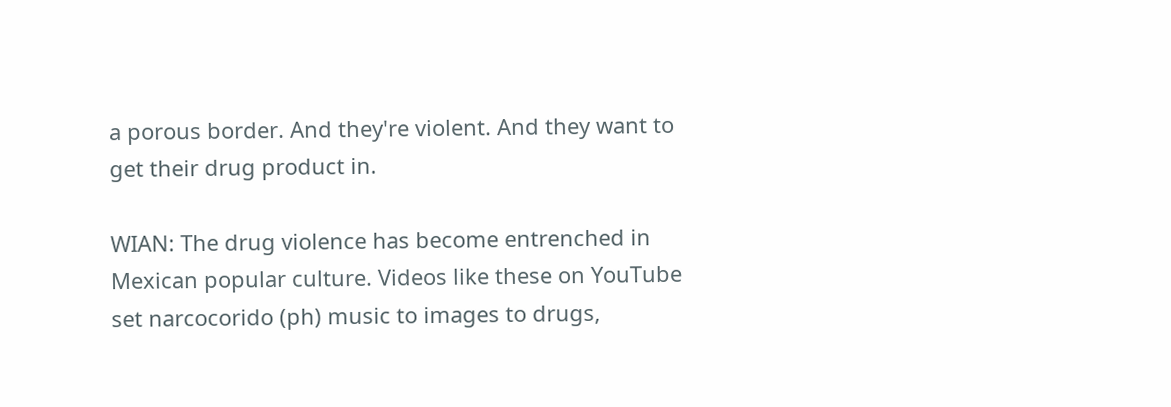a porous border. And they're violent. And they want to get their drug product in.

WIAN: The drug violence has become entrenched in Mexican popular culture. Videos like these on YouTube set narcocorido (ph) music to images to drugs,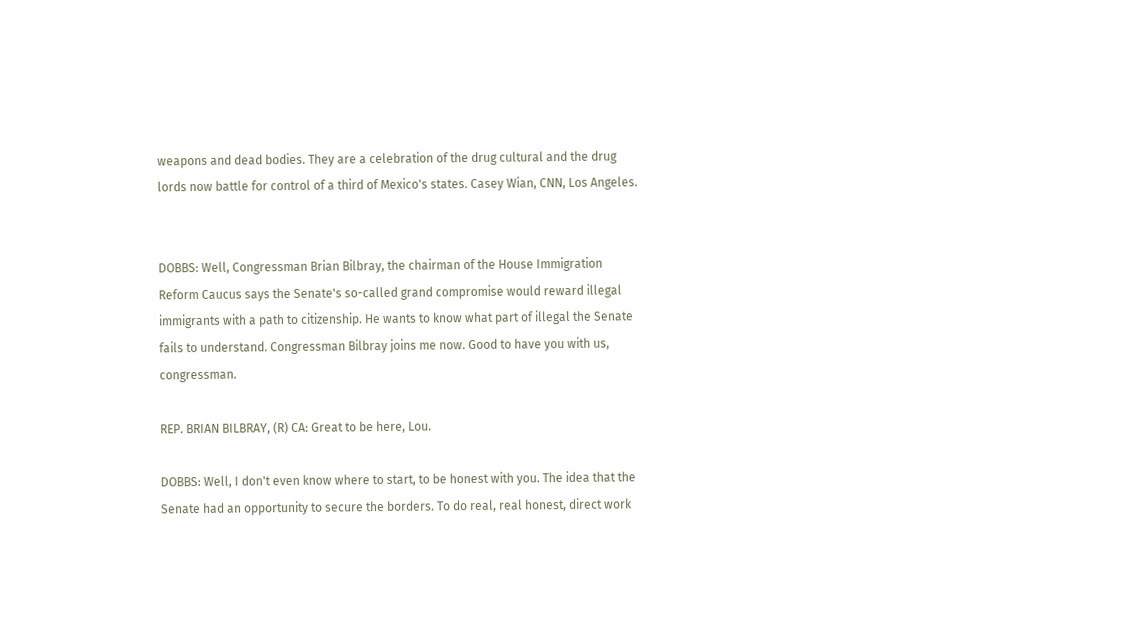weapons and dead bodies. They are a celebration of the drug cultural and the drug lords now battle for control of a third of Mexico's states. Casey Wian, CNN, Los Angeles.


DOBBS: Well, Congressman Brian Bilbray, the chairman of the House Immigration Reform Caucus says the Senate's so-called grand compromise would reward illegal immigrants with a path to citizenship. He wants to know what part of illegal the Senate fails to understand. Congressman Bilbray joins me now. Good to have you with us, congressman.

REP. BRIAN BILBRAY, (R) CA: Great to be here, Lou.

DOBBS: Well, I don't even know where to start, to be honest with you. The idea that the Senate had an opportunity to secure the borders. To do real, real honest, direct work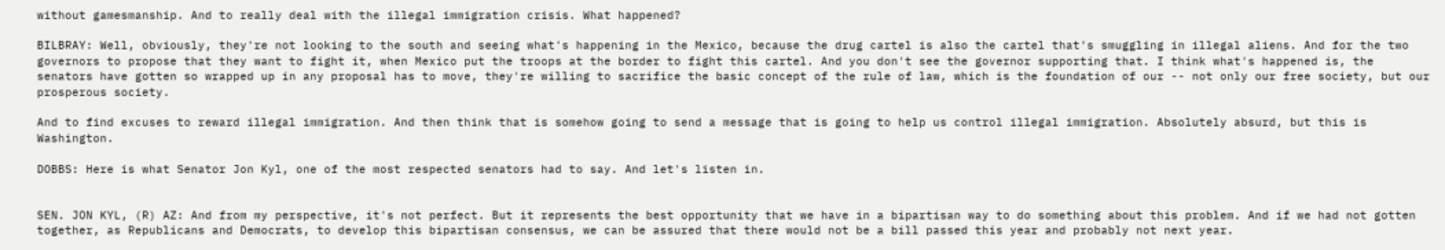without gamesmanship. And to really deal with the illegal immigration crisis. What happened?

BILBRAY: Well, obviously, they're not looking to the south and seeing what's happening in the Mexico, because the drug cartel is also the cartel that's smuggling in illegal aliens. And for the two governors to propose that they want to fight it, when Mexico put the troops at the border to fight this cartel. And you don't see the governor supporting that. I think what's happened is, the senators have gotten so wrapped up in any proposal has to move, they're willing to sacrifice the basic concept of the rule of law, which is the foundation of our -- not only our free society, but our prosperous society.

And to find excuses to reward illegal immigration. And then think that is somehow going to send a message that is going to help us control illegal immigration. Absolutely absurd, but this is Washington.

DOBBS: Here is what Senator Jon Kyl, one of the most respected senators had to say. And let's listen in.


SEN. JON KYL, (R) AZ: And from my perspective, it's not perfect. But it represents the best opportunity that we have in a bipartisan way to do something about this problem. And if we had not gotten together, as Republicans and Democrats, to develop this bipartisan consensus, we can be assured that there would not be a bill passed this year and probably not next year.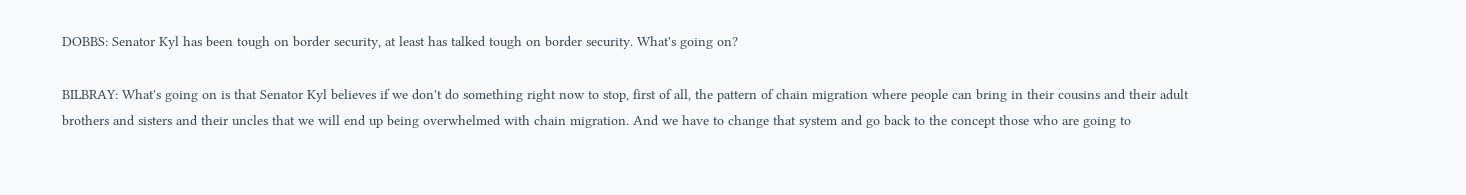DOBBS: Senator Kyl has been tough on border security, at least has talked tough on border security. What's going on?

BILBRAY: What's going on is that Senator Kyl believes if we don't do something right now to stop, first of all, the pattern of chain migration where people can bring in their cousins and their adult brothers and sisters and their uncles that we will end up being overwhelmed with chain migration. And we have to change that system and go back to the concept those who are going to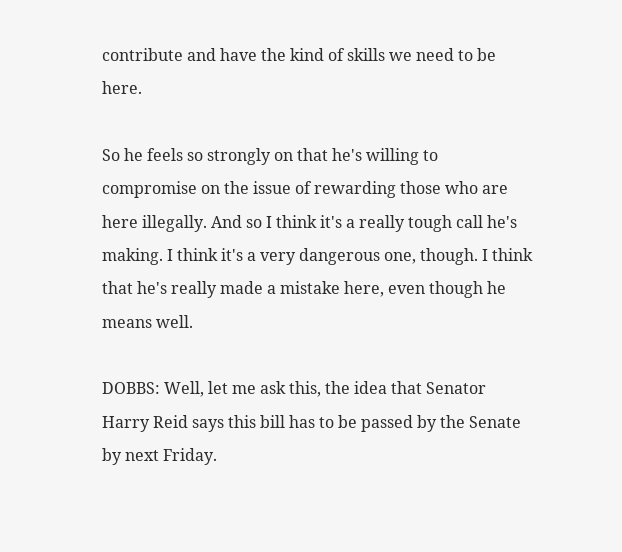contribute and have the kind of skills we need to be here.

So he feels so strongly on that he's willing to compromise on the issue of rewarding those who are here illegally. And so I think it's a really tough call he's making. I think it's a very dangerous one, though. I think that he's really made a mistake here, even though he means well.

DOBBS: Well, let me ask this, the idea that Senator Harry Reid says this bill has to be passed by the Senate by next Friday.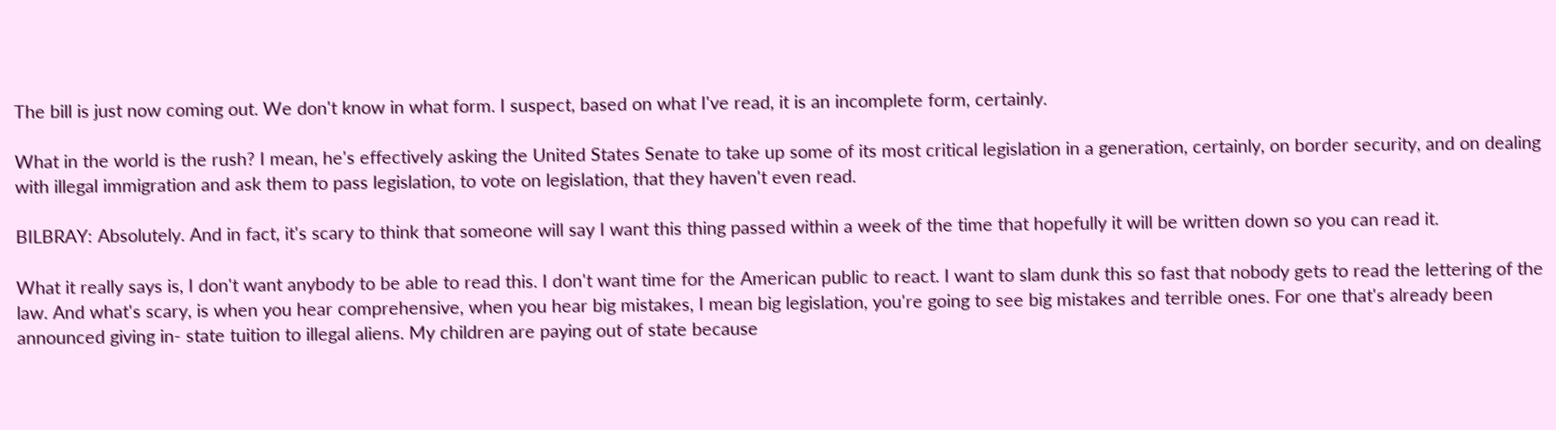The bill is just now coming out. We don't know in what form. I suspect, based on what I've read, it is an incomplete form, certainly.

What in the world is the rush? I mean, he's effectively asking the United States Senate to take up some of its most critical legislation in a generation, certainly, on border security, and on dealing with illegal immigration and ask them to pass legislation, to vote on legislation, that they haven't even read.

BILBRAY: Absolutely. And in fact, it's scary to think that someone will say I want this thing passed within a week of the time that hopefully it will be written down so you can read it.

What it really says is, I don't want anybody to be able to read this. I don't want time for the American public to react. I want to slam dunk this so fast that nobody gets to read the lettering of the law. And what's scary, is when you hear comprehensive, when you hear big mistakes, I mean big legislation, you're going to see big mistakes and terrible ones. For one that's already been announced giving in- state tuition to illegal aliens. My children are paying out of state because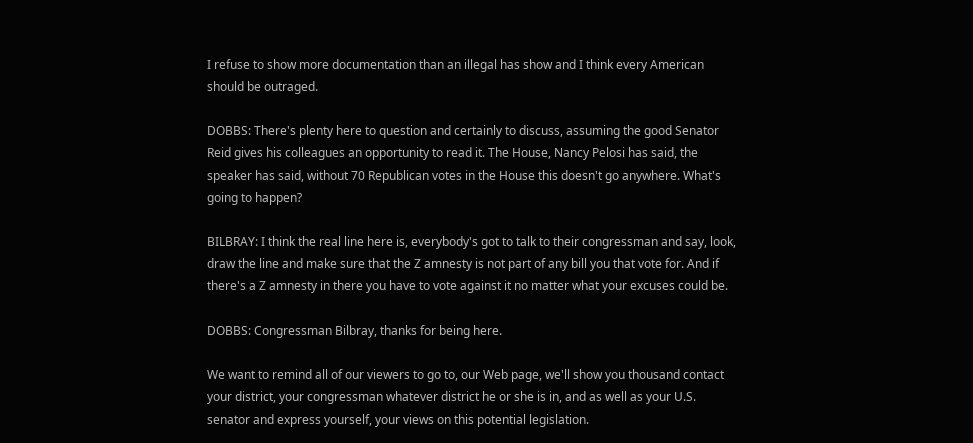I refuse to show more documentation than an illegal has show and I think every American should be outraged.

DOBBS: There's plenty here to question and certainly to discuss, assuming the good Senator Reid gives his colleagues an opportunity to read it. The House, Nancy Pelosi has said, the speaker has said, without 70 Republican votes in the House this doesn't go anywhere. What's going to happen?

BILBRAY: I think the real line here is, everybody's got to talk to their congressman and say, look, draw the line and make sure that the Z amnesty is not part of any bill you that vote for. And if there's a Z amnesty in there you have to vote against it no matter what your excuses could be.

DOBBS: Congressman Bilbray, thanks for being here.

We want to remind all of our viewers to go to, our Web page, we'll show you thousand contact your district, your congressman whatever district he or she is in, and as well as your U.S. senator and express yourself, your views on this potential legislation.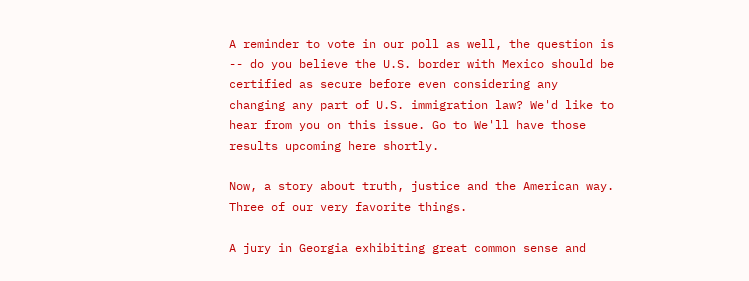A reminder to vote in our poll as well, the question is -- do you believe the U.S. border with Mexico should be certified as secure before even considering any changing any part of U.S. immigration law? We'd like to hear from you on this issue. Go to We'll have those results upcoming here shortly.

Now, a story about truth, justice and the American way. Three of our very favorite things.

A jury in Georgia exhibiting great common sense and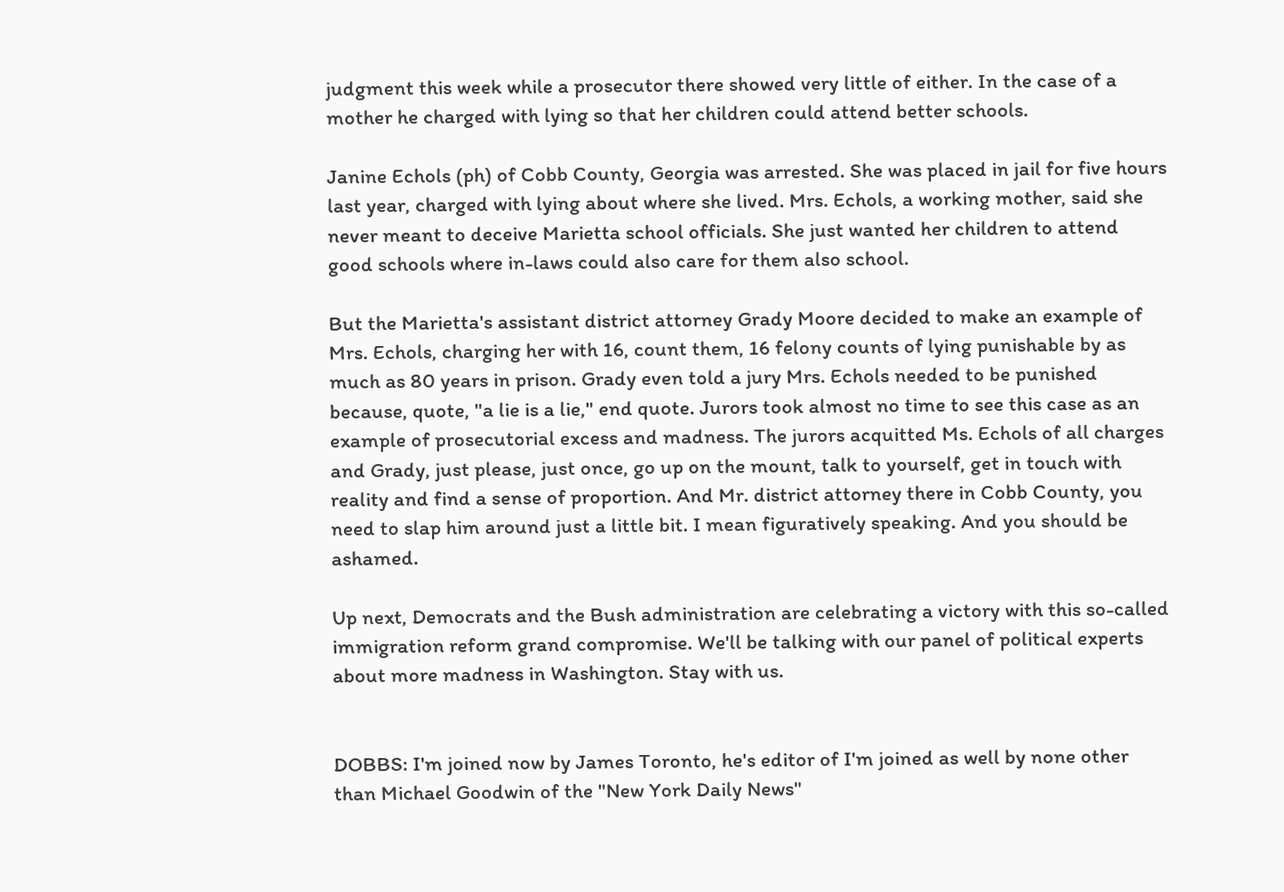judgment this week while a prosecutor there showed very little of either. In the case of a mother he charged with lying so that her children could attend better schools.

Janine Echols (ph) of Cobb County, Georgia was arrested. She was placed in jail for five hours last year, charged with lying about where she lived. Mrs. Echols, a working mother, said she never meant to deceive Marietta school officials. She just wanted her children to attend good schools where in-laws could also care for them also school.

But the Marietta's assistant district attorney Grady Moore decided to make an example of Mrs. Echols, charging her with 16, count them, 16 felony counts of lying punishable by as much as 80 years in prison. Grady even told a jury Mrs. Echols needed to be punished because, quote, "a lie is a lie," end quote. Jurors took almost no time to see this case as an example of prosecutorial excess and madness. The jurors acquitted Ms. Echols of all charges and Grady, just please, just once, go up on the mount, talk to yourself, get in touch with reality and find a sense of proportion. And Mr. district attorney there in Cobb County, you need to slap him around just a little bit. I mean figuratively speaking. And you should be ashamed.

Up next, Democrats and the Bush administration are celebrating a victory with this so-called immigration reform grand compromise. We'll be talking with our panel of political experts about more madness in Washington. Stay with us.


DOBBS: I'm joined now by James Toronto, he's editor of I'm joined as well by none other than Michael Goodwin of the "New York Daily News"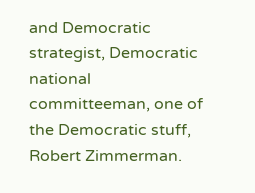and Democratic strategist, Democratic national committeeman, one of the Democratic stuff, Robert Zimmerman.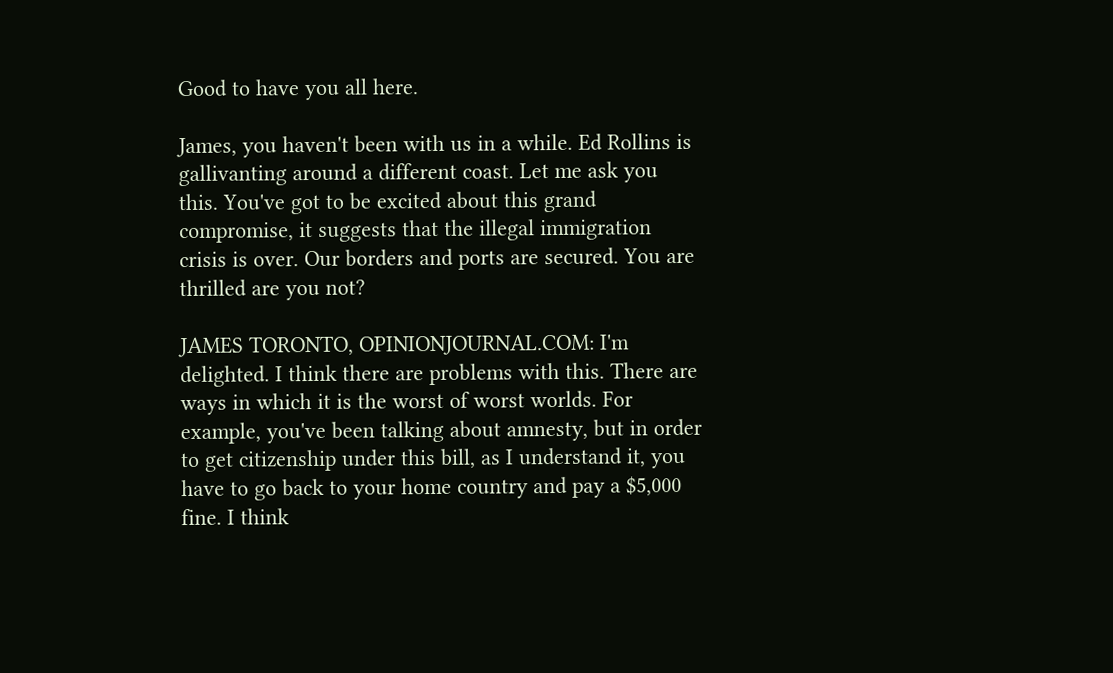Good to have you all here.

James, you haven't been with us in a while. Ed Rollins is gallivanting around a different coast. Let me ask you this. You've got to be excited about this grand compromise, it suggests that the illegal immigration crisis is over. Our borders and ports are secured. You are thrilled are you not?

JAMES TORONTO, OPINIONJOURNAL.COM: I'm delighted. I think there are problems with this. There are ways in which it is the worst of worst worlds. For example, you've been talking about amnesty, but in order to get citizenship under this bill, as I understand it, you have to go back to your home country and pay a $5,000 fine. I think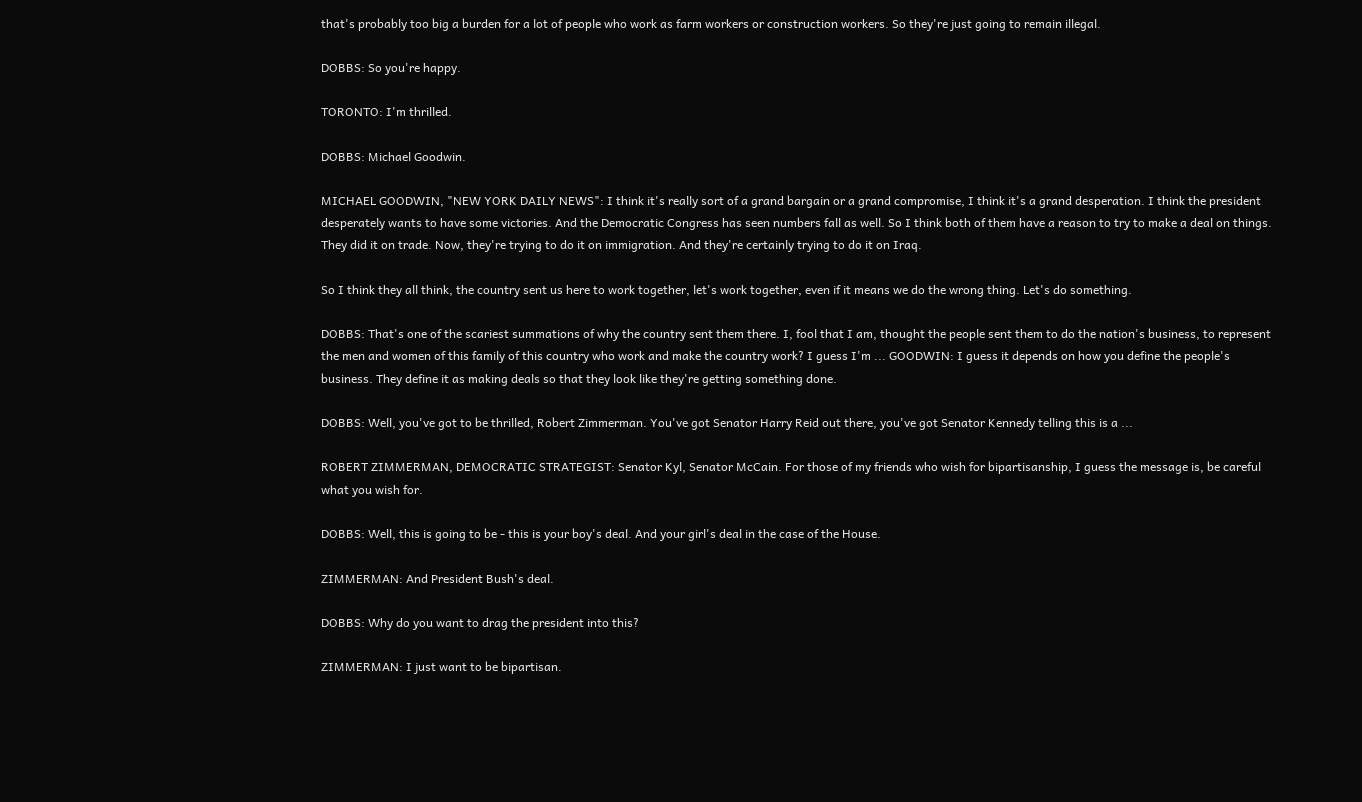that's probably too big a burden for a lot of people who work as farm workers or construction workers. So they're just going to remain illegal.

DOBBS: So you're happy.

TORONTO: I'm thrilled.

DOBBS: Michael Goodwin.

MICHAEL GOODWIN, "NEW YORK DAILY NEWS": I think it's really sort of a grand bargain or a grand compromise, I think it's a grand desperation. I think the president desperately wants to have some victories. And the Democratic Congress has seen numbers fall as well. So I think both of them have a reason to try to make a deal on things. They did it on trade. Now, they're trying to do it on immigration. And they're certainly trying to do it on Iraq.

So I think they all think, the country sent us here to work together, let's work together, even if it means we do the wrong thing. Let's do something.

DOBBS: That's one of the scariest summations of why the country sent them there. I, fool that I am, thought the people sent them to do the nation's business, to represent the men and women of this family of this country who work and make the country work? I guess I'm ... GOODWIN: I guess it depends on how you define the people's business. They define it as making deals so that they look like they're getting something done.

DOBBS: Well, you've got to be thrilled, Robert Zimmerman. You've got Senator Harry Reid out there, you've got Senator Kennedy telling this is a ...

ROBERT ZIMMERMAN, DEMOCRATIC STRATEGIST: Senator Kyl, Senator McCain. For those of my friends who wish for bipartisanship, I guess the message is, be careful what you wish for.

DOBBS: Well, this is going to be - this is your boy's deal. And your girl's deal in the case of the House.

ZIMMERMAN: And President Bush's deal.

DOBBS: Why do you want to drag the president into this?

ZIMMERMAN: I just want to be bipartisan.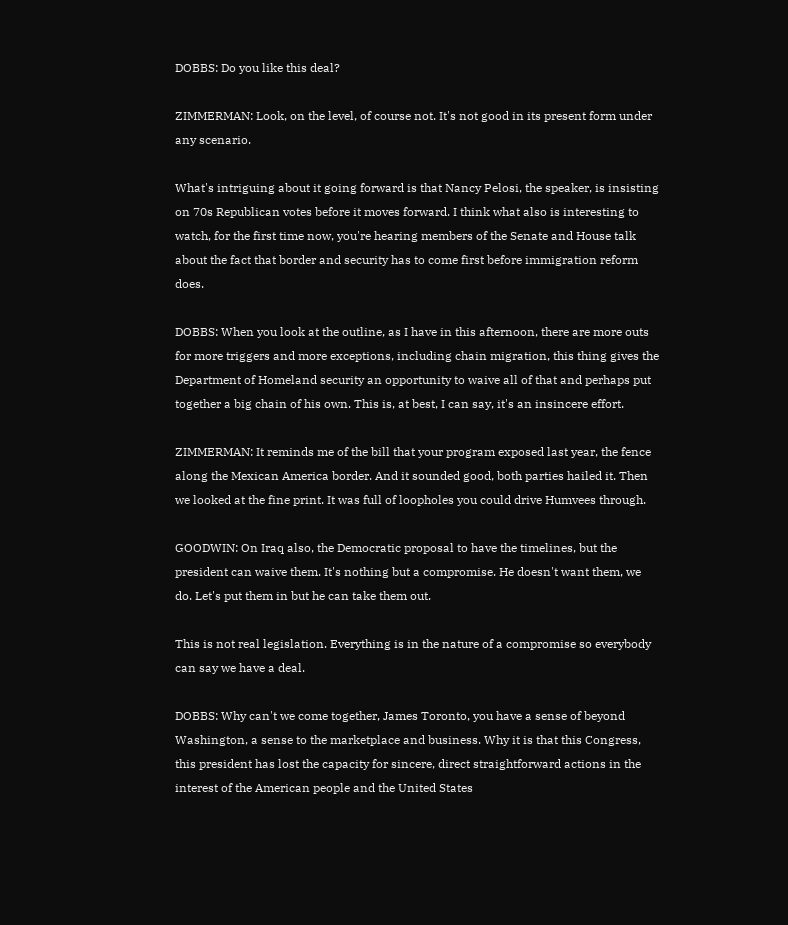DOBBS: Do you like this deal?

ZIMMERMAN: Look, on the level, of course not. It's not good in its present form under any scenario.

What's intriguing about it going forward is that Nancy Pelosi, the speaker, is insisting on 70s Republican votes before it moves forward. I think what also is interesting to watch, for the first time now, you're hearing members of the Senate and House talk about the fact that border and security has to come first before immigration reform does.

DOBBS: When you look at the outline, as I have in this afternoon, there are more outs for more triggers and more exceptions, including chain migration, this thing gives the Department of Homeland security an opportunity to waive all of that and perhaps put together a big chain of his own. This is, at best, I can say, it's an insincere effort.

ZIMMERMAN: It reminds me of the bill that your program exposed last year, the fence along the Mexican America border. And it sounded good, both parties hailed it. Then we looked at the fine print. It was full of loopholes you could drive Humvees through.

GOODWIN: On Iraq also, the Democratic proposal to have the timelines, but the president can waive them. It's nothing but a compromise. He doesn't want them, we do. Let's put them in but he can take them out.

This is not real legislation. Everything is in the nature of a compromise so everybody can say we have a deal.

DOBBS: Why can't we come together, James Toronto, you have a sense of beyond Washington, a sense to the marketplace and business. Why it is that this Congress, this president has lost the capacity for sincere, direct straightforward actions in the interest of the American people and the United States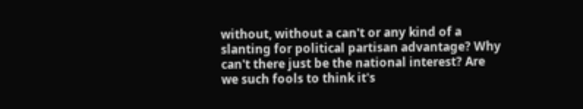without, without a can't or any kind of a slanting for political partisan advantage? Why can't there just be the national interest? Are we such fools to think it's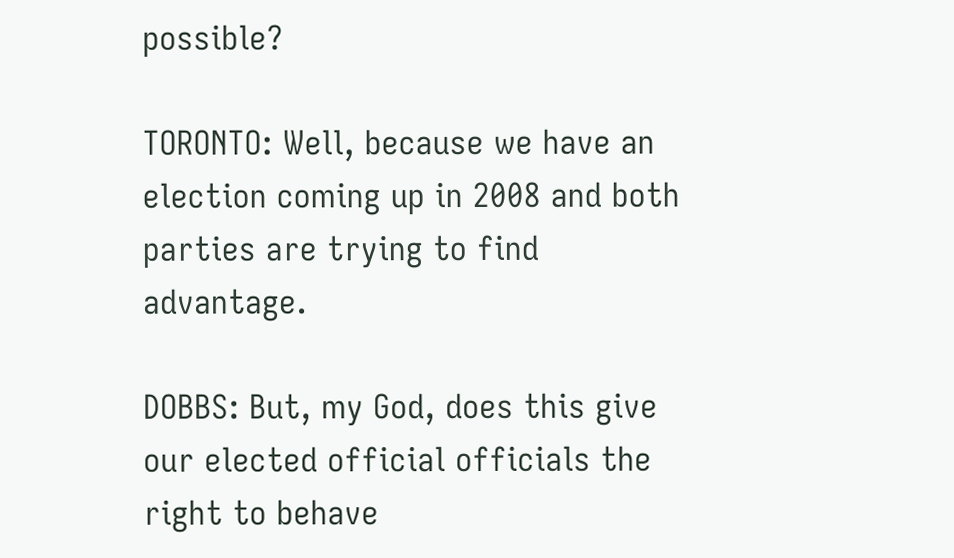possible?

TORONTO: Well, because we have an election coming up in 2008 and both parties are trying to find advantage.

DOBBS: But, my God, does this give our elected official officials the right to behave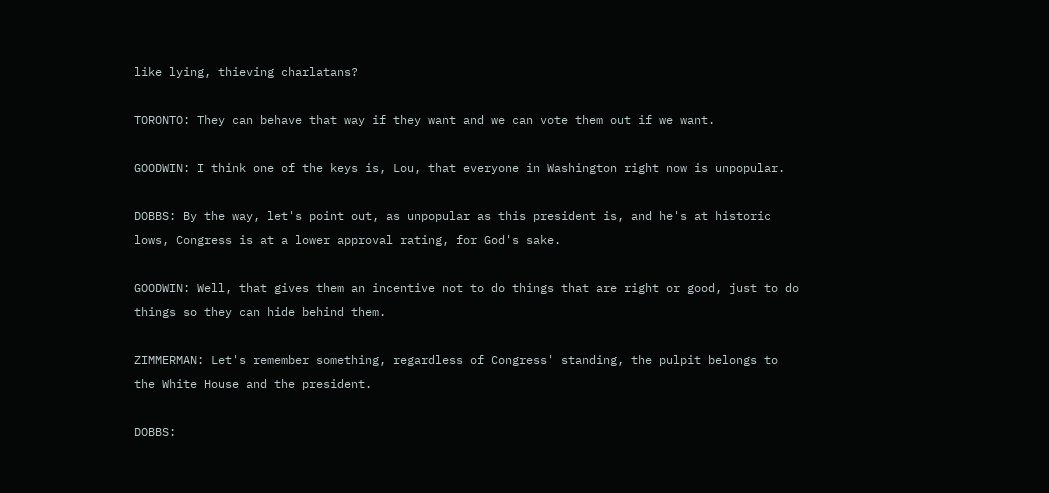like lying, thieving charlatans?

TORONTO: They can behave that way if they want and we can vote them out if we want.

GOODWIN: I think one of the keys is, Lou, that everyone in Washington right now is unpopular.

DOBBS: By the way, let's point out, as unpopular as this president is, and he's at historic lows, Congress is at a lower approval rating, for God's sake.

GOODWIN: Well, that gives them an incentive not to do things that are right or good, just to do things so they can hide behind them.

ZIMMERMAN: Let's remember something, regardless of Congress' standing, the pulpit belongs to the White House and the president.

DOBBS: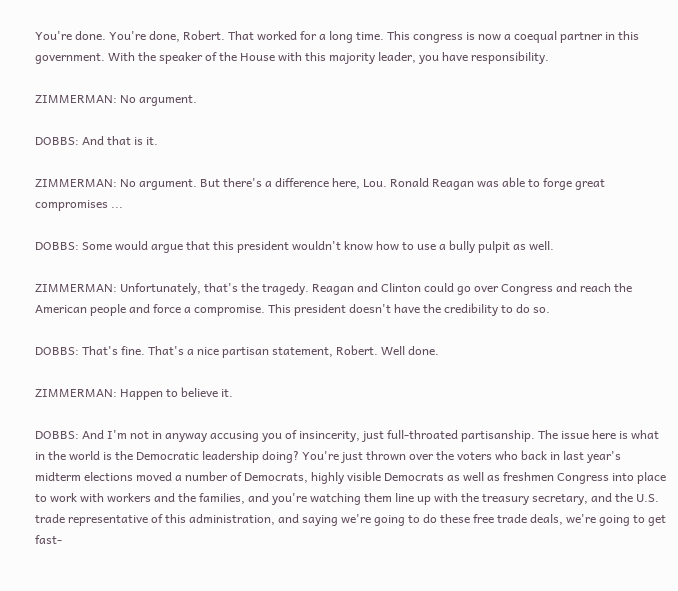You're done. You're done, Robert. That worked for a long time. This congress is now a coequal partner in this government. With the speaker of the House with this majority leader, you have responsibility.

ZIMMERMAN: No argument.

DOBBS: And that is it.

ZIMMERMAN: No argument. But there's a difference here, Lou. Ronald Reagan was able to forge great compromises ...

DOBBS: Some would argue that this president wouldn't know how to use a bully pulpit as well.

ZIMMERMAN: Unfortunately, that's the tragedy. Reagan and Clinton could go over Congress and reach the American people and force a compromise. This president doesn't have the credibility to do so.

DOBBS: That's fine. That's a nice partisan statement, Robert. Well done.

ZIMMERMAN: Happen to believe it.

DOBBS: And I'm not in anyway accusing you of insincerity, just full-throated partisanship. The issue here is what in the world is the Democratic leadership doing? You're just thrown over the voters who back in last year's midterm elections moved a number of Democrats, highly visible Democrats as well as freshmen Congress into place to work with workers and the families, and you're watching them line up with the treasury secretary, and the U.S. trade representative of this administration, and saying we're going to do these free trade deals, we're going to get fast-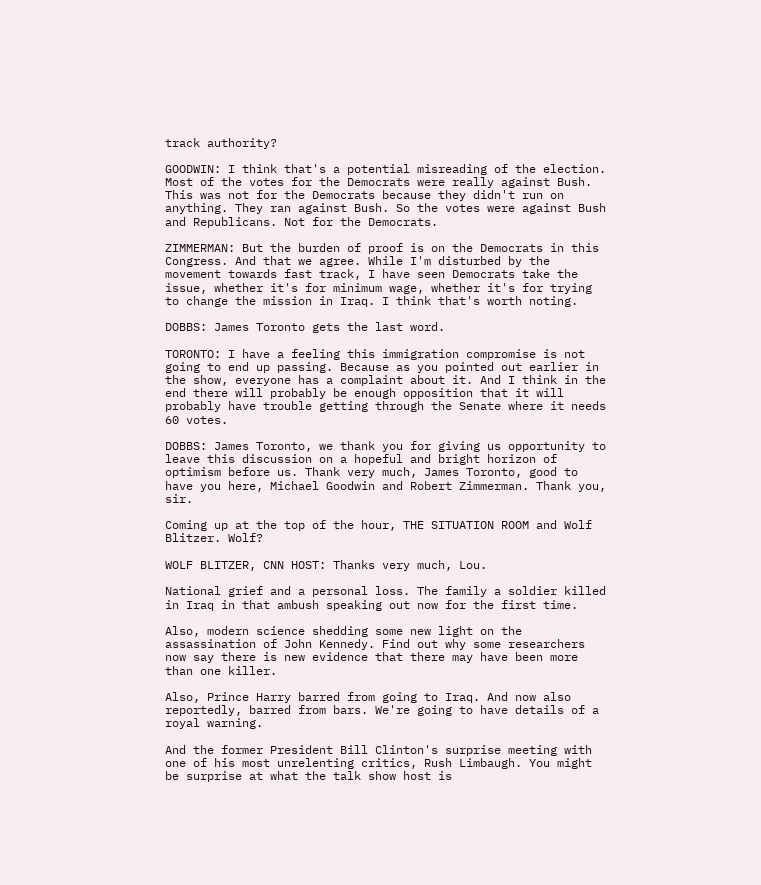track authority?

GOODWIN: I think that's a potential misreading of the election. Most of the votes for the Democrats were really against Bush. This was not for the Democrats because they didn't run on anything. They ran against Bush. So the votes were against Bush and Republicans. Not for the Democrats.

ZIMMERMAN: But the burden of proof is on the Democrats in this Congress. And that we agree. While I'm disturbed by the movement towards fast track, I have seen Democrats take the issue, whether it's for minimum wage, whether it's for trying to change the mission in Iraq. I think that's worth noting.

DOBBS: James Toronto gets the last word.

TORONTO: I have a feeling this immigration compromise is not going to end up passing. Because as you pointed out earlier in the show, everyone has a complaint about it. And I think in the end there will probably be enough opposition that it will probably have trouble getting through the Senate where it needs 60 votes.

DOBBS: James Toronto, we thank you for giving us opportunity to leave this discussion on a hopeful and bright horizon of optimism before us. Thank very much, James Toronto, good to have you here, Michael Goodwin and Robert Zimmerman. Thank you, sir.

Coming up at the top of the hour, THE SITUATION ROOM and Wolf Blitzer. Wolf?

WOLF BLITZER, CNN HOST: Thanks very much, Lou.

National grief and a personal loss. The family a soldier killed in Iraq in that ambush speaking out now for the first time.

Also, modern science shedding some new light on the assassination of John Kennedy. Find out why some researchers now say there is new evidence that there may have been more than one killer.

Also, Prince Harry barred from going to Iraq. And now also reportedly, barred from bars. We're going to have details of a royal warning.

And the former President Bill Clinton's surprise meeting with one of his most unrelenting critics, Rush Limbaugh. You might be surprise at what the talk show host is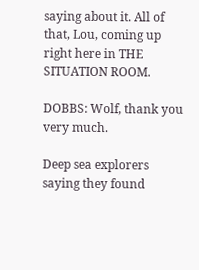saying about it. All of that, Lou, coming up right here in THE SITUATION ROOM.

DOBBS: Wolf, thank you very much.

Deep sea explorers saying they found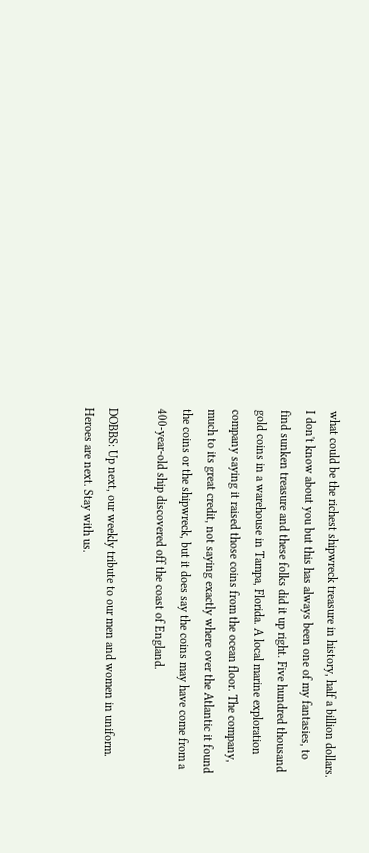what could be the richest shipwreck treasure in history, half a billion dollars. I don't know about you but this has always been one of my fantasies, to find sunken treasure and these folks did it up right. Five hundred thousand gold coins in a warehouse in Tampa, Florida. A local marine exploration company saying it raised those coins from the ocean floor. The company, much to its great credit, not saying exactly where over the Atlantic it found the coins or the shipwreck, but it does say the coins may have come from a 400-year-old ship discovered off the coast of England.

DOBBS: Up next, our weekly tribute to our men and women in uniform. Heroes are next. Stay with us.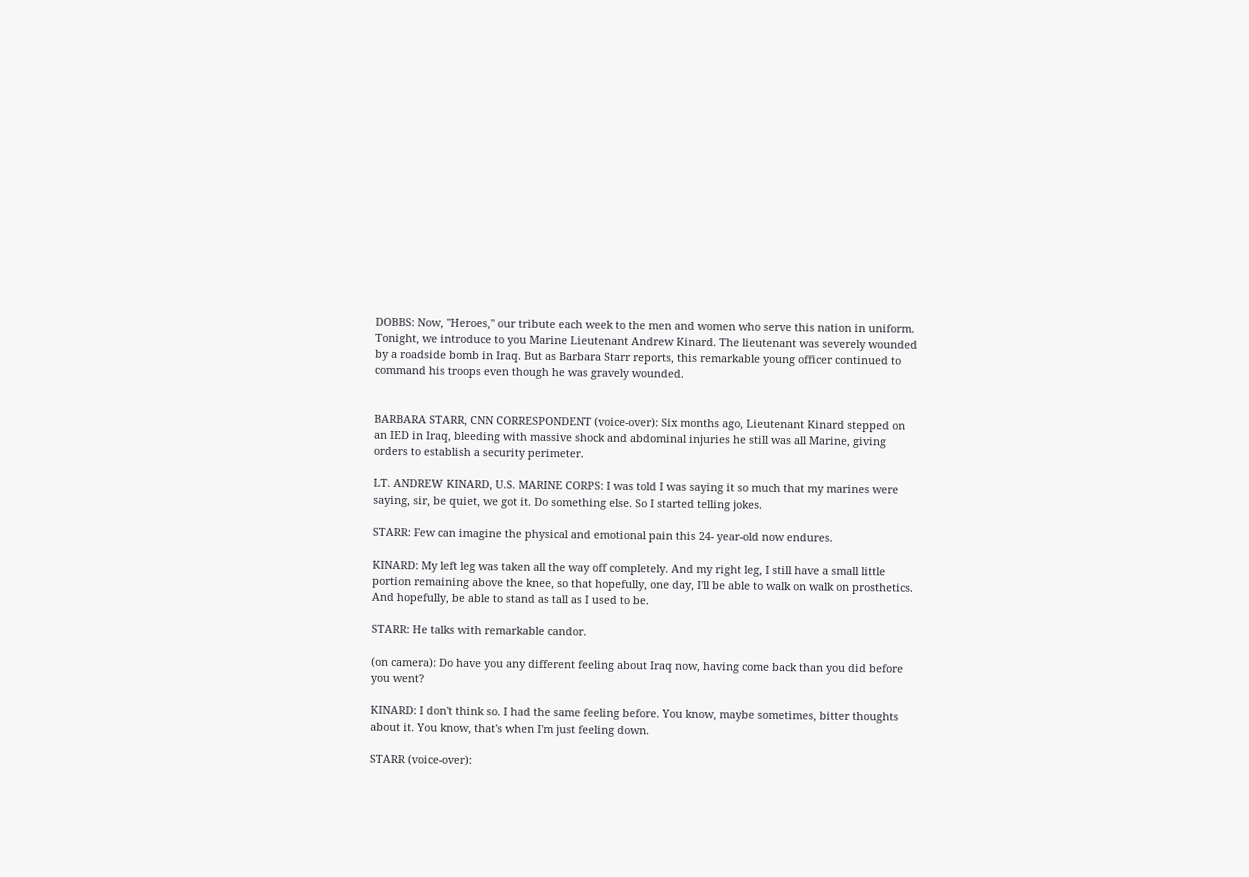DOBBS: Now, "Heroes," our tribute each week to the men and women who serve this nation in uniform. Tonight, we introduce to you Marine Lieutenant Andrew Kinard. The lieutenant was severely wounded by a roadside bomb in Iraq. But as Barbara Starr reports, this remarkable young officer continued to command his troops even though he was gravely wounded.


BARBARA STARR, CNN CORRESPONDENT (voice-over): Six months ago, Lieutenant Kinard stepped on an IED in Iraq, bleeding with massive shock and abdominal injuries he still was all Marine, giving orders to establish a security perimeter.

LT. ANDREW KINARD, U.S. MARINE CORPS: I was told I was saying it so much that my marines were saying, sir, be quiet, we got it. Do something else. So I started telling jokes.

STARR: Few can imagine the physical and emotional pain this 24- year-old now endures.

KINARD: My left leg was taken all the way off completely. And my right leg, I still have a small little portion remaining above the knee, so that hopefully, one day, I'll be able to walk on walk on prosthetics. And hopefully, be able to stand as tall as I used to be.

STARR: He talks with remarkable candor.

(on camera): Do have you any different feeling about Iraq now, having come back than you did before you went?

KINARD: I don't think so. I had the same feeling before. You know, maybe sometimes, bitter thoughts about it. You know, that's when I'm just feeling down.

STARR (voice-over):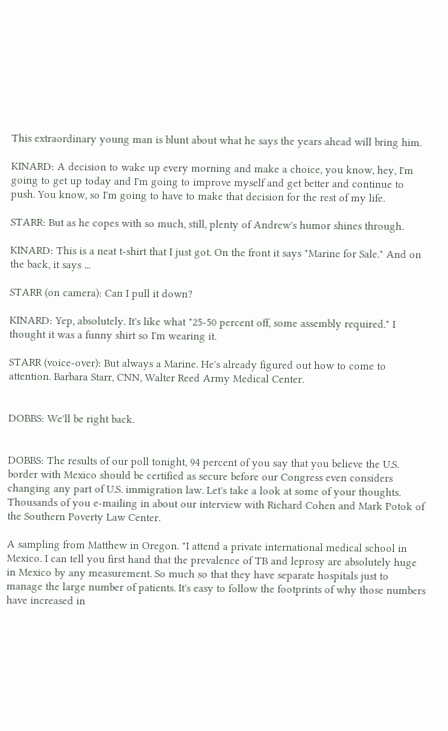This extraordinary young man is blunt about what he says the years ahead will bring him.

KINARD: A decision to wake up every morning and make a choice, you know, hey, I'm going to get up today and I'm going to improve myself and get better and continue to push. You know, so I'm going to have to make that decision for the rest of my life.

STARR: But as he copes with so much, still, plenty of Andrew's humor shines through.

KINARD: This is a neat t-shirt that I just got. On the front it says "Marine for Sale." And on the back, it says ...

STARR (on camera): Can I pull it down?

KINARD: Yep, absolutely. It's like what "25-50 percent off, some assembly required." I thought it was a funny shirt so I'm wearing it.

STARR (voice-over): But always a Marine. He's already figured out how to come to attention. Barbara Starr, CNN, Walter Reed Army Medical Center.


DOBBS: We'll be right back.


DOBBS: The results of our poll tonight, 94 percent of you say that you believe the U.S. border with Mexico should be certified as secure before our Congress even considers changing any part of U.S. immigration law. Let's take a look at some of your thoughts. Thousands of you e-mailing in about our interview with Richard Cohen and Mark Potok of the Southern Poverty Law Center.

A sampling from Matthew in Oregon. "I attend a private international medical school in Mexico. I can tell you first hand that the prevalence of TB and leprosy are absolutely huge in Mexico by any measurement. So much so that they have separate hospitals just to manage the large number of patients. It's easy to follow the footprints of why those numbers have increased in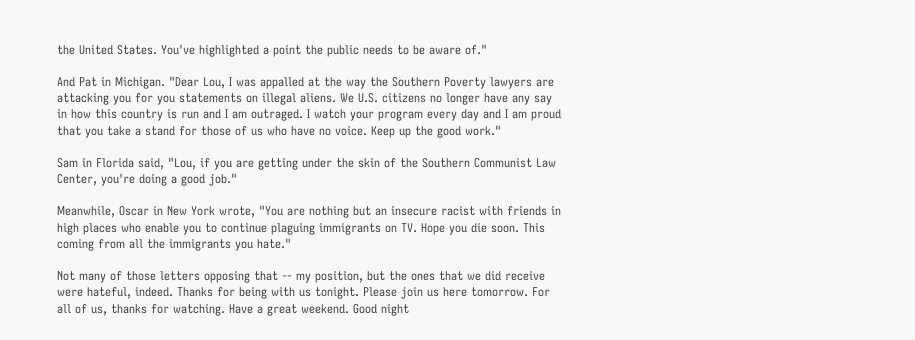the United States. You've highlighted a point the public needs to be aware of."

And Pat in Michigan. "Dear Lou, I was appalled at the way the Southern Poverty lawyers are attacking you for you statements on illegal aliens. We U.S. citizens no longer have any say in how this country is run and I am outraged. I watch your program every day and I am proud that you take a stand for those of us who have no voice. Keep up the good work."

Sam in Florida said, "Lou, if you are getting under the skin of the Southern Communist Law Center, you're doing a good job."

Meanwhile, Oscar in New York wrote, "You are nothing but an insecure racist with friends in high places who enable you to continue plaguing immigrants on TV. Hope you die soon. This coming from all the immigrants you hate."

Not many of those letters opposing that -- my position, but the ones that we did receive were hateful, indeed. Thanks for being with us tonight. Please join us here tomorrow. For all of us, thanks for watching. Have a great weekend. Good night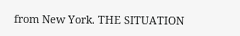from New York. THE SITUATION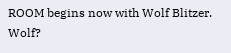ROOM begins now with Wolf Blitzer. Wolf?